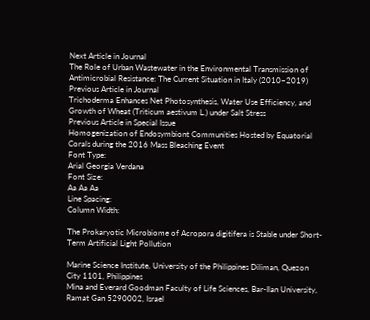Next Article in Journal
The Role of Urban Wastewater in the Environmental Transmission of Antimicrobial Resistance: The Current Situation in Italy (2010–2019)
Previous Article in Journal
Trichoderma Enhances Net Photosynthesis, Water Use Efficiency, and Growth of Wheat (Triticum aestivum L.) under Salt Stress
Previous Article in Special Issue
Homogenization of Endosymbiont Communities Hosted by Equatorial Corals during the 2016 Mass Bleaching Event
Font Type:
Arial Georgia Verdana
Font Size:
Aa Aa Aa
Line Spacing:
Column Width:

The Prokaryotic Microbiome of Acropora digitifera is Stable under Short-Term Artificial Light Pollution

Marine Science Institute, University of the Philippines Diliman, Quezon City 1101, Philippines
Mina and Everard Goodman Faculty of Life Sciences, Bar-Ilan University, Ramat Gan 5290002, Israel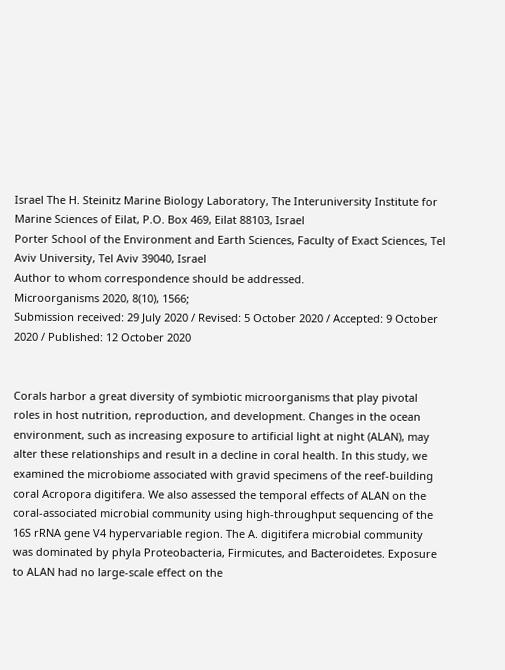Israel The H. Steinitz Marine Biology Laboratory, The Interuniversity Institute for Marine Sciences of Eilat, P.O. Box 469, Eilat 88103, Israel
Porter School of the Environment and Earth Sciences, Faculty of Exact Sciences, Tel Aviv University, Tel Aviv 39040, Israel
Author to whom correspondence should be addressed.
Microorganisms 2020, 8(10), 1566;
Submission received: 29 July 2020 / Revised: 5 October 2020 / Accepted: 9 October 2020 / Published: 12 October 2020


Corals harbor a great diversity of symbiotic microorganisms that play pivotal roles in host nutrition, reproduction, and development. Changes in the ocean environment, such as increasing exposure to artificial light at night (ALAN), may alter these relationships and result in a decline in coral health. In this study, we examined the microbiome associated with gravid specimens of the reef-building coral Acropora digitifera. We also assessed the temporal effects of ALAN on the coral-associated microbial community using high-throughput sequencing of the 16S rRNA gene V4 hypervariable region. The A. digitifera microbial community was dominated by phyla Proteobacteria, Firmicutes, and Bacteroidetes. Exposure to ALAN had no large-scale effect on the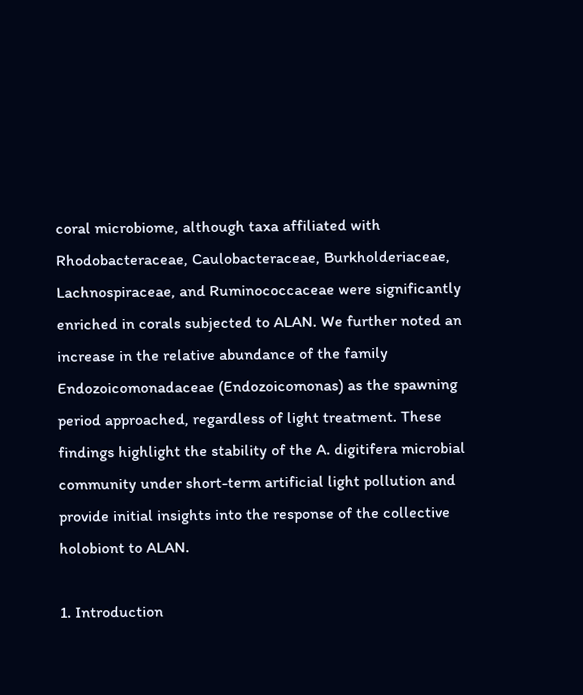coral microbiome, although taxa affiliated with Rhodobacteraceae, Caulobacteraceae, Burkholderiaceae, Lachnospiraceae, and Ruminococcaceae were significantly enriched in corals subjected to ALAN. We further noted an increase in the relative abundance of the family Endozoicomonadaceae (Endozoicomonas) as the spawning period approached, regardless of light treatment. These findings highlight the stability of the A. digitifera microbial community under short-term artificial light pollution and provide initial insights into the response of the collective holobiont to ALAN.

1. Introduction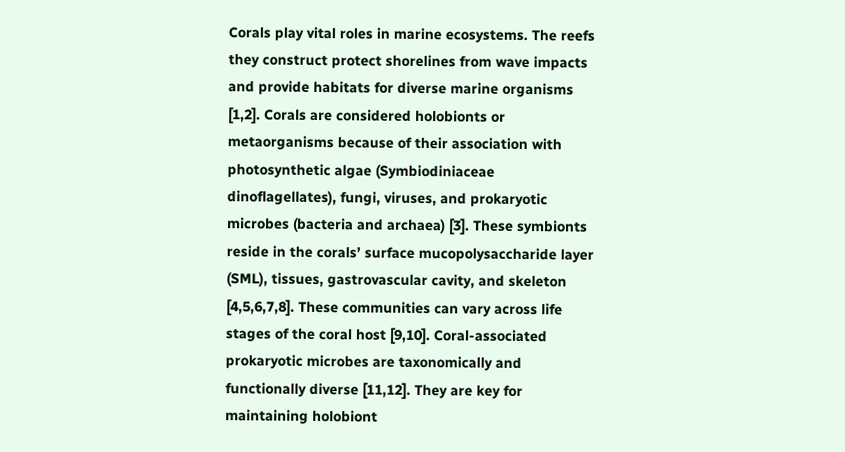Corals play vital roles in marine ecosystems. The reefs they construct protect shorelines from wave impacts and provide habitats for diverse marine organisms [1,2]. Corals are considered holobionts or metaorganisms because of their association with photosynthetic algae (Symbiodiniaceae dinoflagellates), fungi, viruses, and prokaryotic microbes (bacteria and archaea) [3]. These symbionts reside in the corals’ surface mucopolysaccharide layer (SML), tissues, gastrovascular cavity, and skeleton [4,5,6,7,8]. These communities can vary across life stages of the coral host [9,10]. Coral-associated prokaryotic microbes are taxonomically and functionally diverse [11,12]. They are key for maintaining holobiont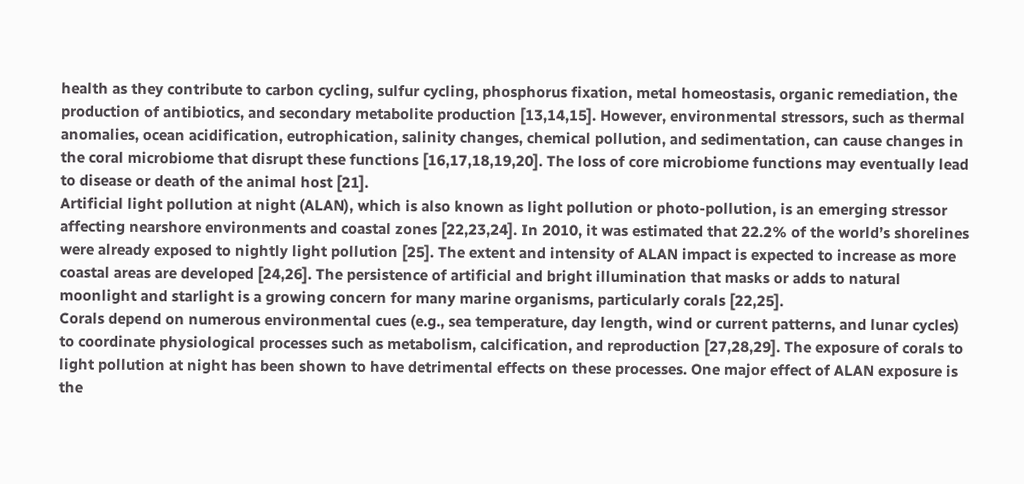health as they contribute to carbon cycling, sulfur cycling, phosphorus fixation, metal homeostasis, organic remediation, the production of antibiotics, and secondary metabolite production [13,14,15]. However, environmental stressors, such as thermal anomalies, ocean acidification, eutrophication, salinity changes, chemical pollution, and sedimentation, can cause changes in the coral microbiome that disrupt these functions [16,17,18,19,20]. The loss of core microbiome functions may eventually lead to disease or death of the animal host [21].
Artificial light pollution at night (ALAN), which is also known as light pollution or photo-pollution, is an emerging stressor affecting nearshore environments and coastal zones [22,23,24]. In 2010, it was estimated that 22.2% of the world’s shorelines were already exposed to nightly light pollution [25]. The extent and intensity of ALAN impact is expected to increase as more coastal areas are developed [24,26]. The persistence of artificial and bright illumination that masks or adds to natural moonlight and starlight is a growing concern for many marine organisms, particularly corals [22,25].
Corals depend on numerous environmental cues (e.g., sea temperature, day length, wind or current patterns, and lunar cycles) to coordinate physiological processes such as metabolism, calcification, and reproduction [27,28,29]. The exposure of corals to light pollution at night has been shown to have detrimental effects on these processes. One major effect of ALAN exposure is the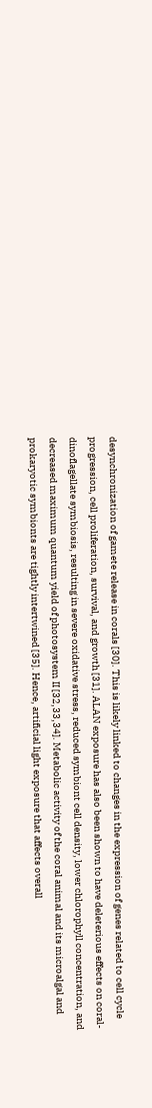desynchronization of gamete release in corals [30]. This is likely linked to changes in the expression of genes related to cell cycle progression, cell proliferation, survival, and growth [31]. ALAN exposure has also been shown to have deleterious effects on coral-dinoflagellate symbiosis, resulting in severe oxidative stress, reduced symbiont cell density, lower chlorophyll concentration, and decreased maximum quantum yield of photosystem II [32,33,34]. Metabolic activity of the coral animal and its microalgal and prokaryotic symbionts are tightly intertwined [35]. Hence, artificial light exposure that affects overall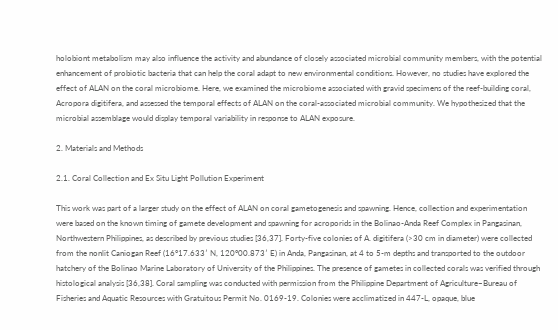holobiont metabolism may also influence the activity and abundance of closely associated microbial community members, with the potential enhancement of probiotic bacteria that can help the coral adapt to new environmental conditions. However, no studies have explored the effect of ALAN on the coral microbiome. Here, we examined the microbiome associated with gravid specimens of the reef-building coral, Acropora digitifera, and assessed the temporal effects of ALAN on the coral-associated microbial community. We hypothesized that the microbial assemblage would display temporal variability in response to ALAN exposure.

2. Materials and Methods

2.1. Coral Collection and Ex Situ Light Pollution Experiment

This work was part of a larger study on the effect of ALAN on coral gametogenesis and spawning. Hence, collection and experimentation were based on the known timing of gamete development and spawning for acroporids in the Bolinao-Anda Reef Complex in Pangasinan, Northwestern Philippines, as described by previous studies [36,37]. Forty-five colonies of A. digitifera (>30 cm in diameter) were collected from the nonlit Caniogan Reef (16°17.633′ N, 120°00.873′ E) in Anda, Pangasinan, at 4 to 5-m depths and transported to the outdoor hatchery of the Bolinao Marine Laboratory of University of the Philippines. The presence of gametes in collected corals was verified through histological analysis [36,38]. Coral sampling was conducted with permission from the Philippine Department of Agriculture–Bureau of Fisheries and Aquatic Resources with Gratuitous Permit No. 0169-19. Colonies were acclimatized in 447-L, opaque, blue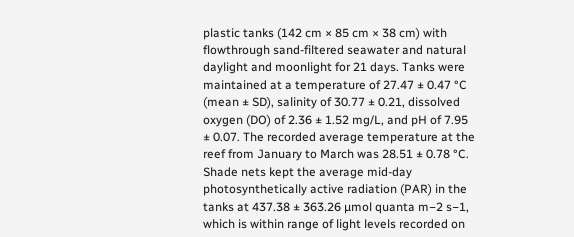plastic tanks (142 cm × 85 cm × 38 cm) with flowthrough sand-filtered seawater and natural daylight and moonlight for 21 days. Tanks were maintained at a temperature of 27.47 ± 0.47 °C (mean ± SD), salinity of 30.77 ± 0.21, dissolved oxygen (DO) of 2.36 ± 1.52 mg/L, and pH of 7.95 ± 0.07. The recorded average temperature at the reef from January to March was 28.51 ± 0.78 °C. Shade nets kept the average mid-day photosynthetically active radiation (PAR) in the tanks at 437.38 ± 363.26 µmol quanta m−2 s−1, which is within range of light levels recorded on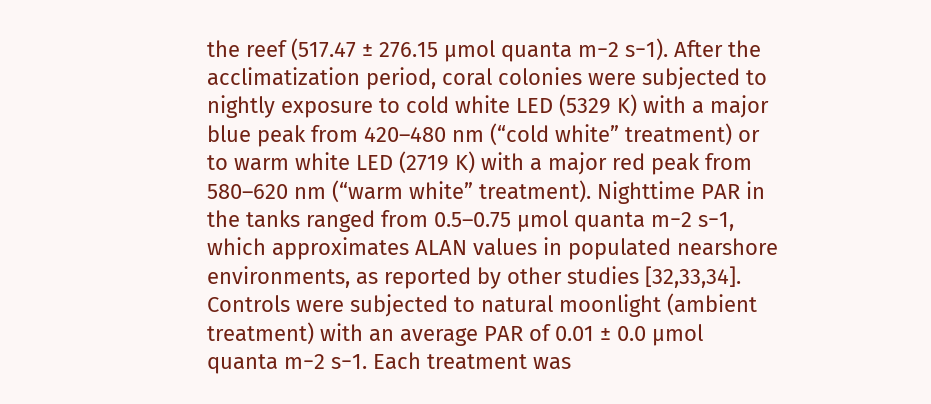the reef (517.47 ± 276.15 µmol quanta m−2 s−1). After the acclimatization period, coral colonies were subjected to nightly exposure to cold white LED (5329 K) with a major blue peak from 420–480 nm (“cold white” treatment) or to warm white LED (2719 K) with a major red peak from 580–620 nm (“warm white” treatment). Nighttime PAR in the tanks ranged from 0.5–0.75 µmol quanta m−2 s−1, which approximates ALAN values in populated nearshore environments, as reported by other studies [32,33,34]. Controls were subjected to natural moonlight (ambient treatment) with an average PAR of 0.01 ± 0.0 µmol quanta m−2 s−1. Each treatment was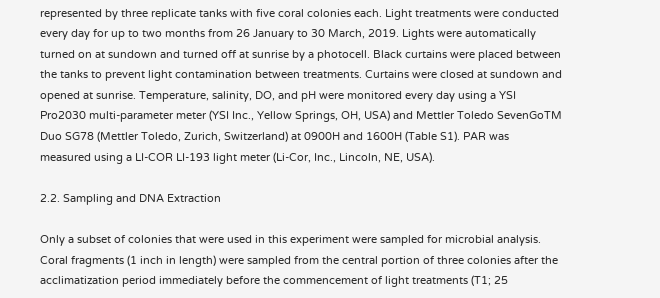represented by three replicate tanks with five coral colonies each. Light treatments were conducted every day for up to two months from 26 January to 30 March, 2019. Lights were automatically turned on at sundown and turned off at sunrise by a photocell. Black curtains were placed between the tanks to prevent light contamination between treatments. Curtains were closed at sundown and opened at sunrise. Temperature, salinity, DO, and pH were monitored every day using a YSI Pro2030 multi-parameter meter (YSI Inc., Yellow Springs, OH, USA) and Mettler Toledo SevenGoTM Duo SG78 (Mettler Toledo, Zurich, Switzerland) at 0900H and 1600H (Table S1). PAR was measured using a LI-COR LI-193 light meter (Li-Cor, Inc., Lincoln, NE, USA).

2.2. Sampling and DNA Extraction

Only a subset of colonies that were used in this experiment were sampled for microbial analysis. Coral fragments (1 inch in length) were sampled from the central portion of three colonies after the acclimatization period immediately before the commencement of light treatments (T1; 25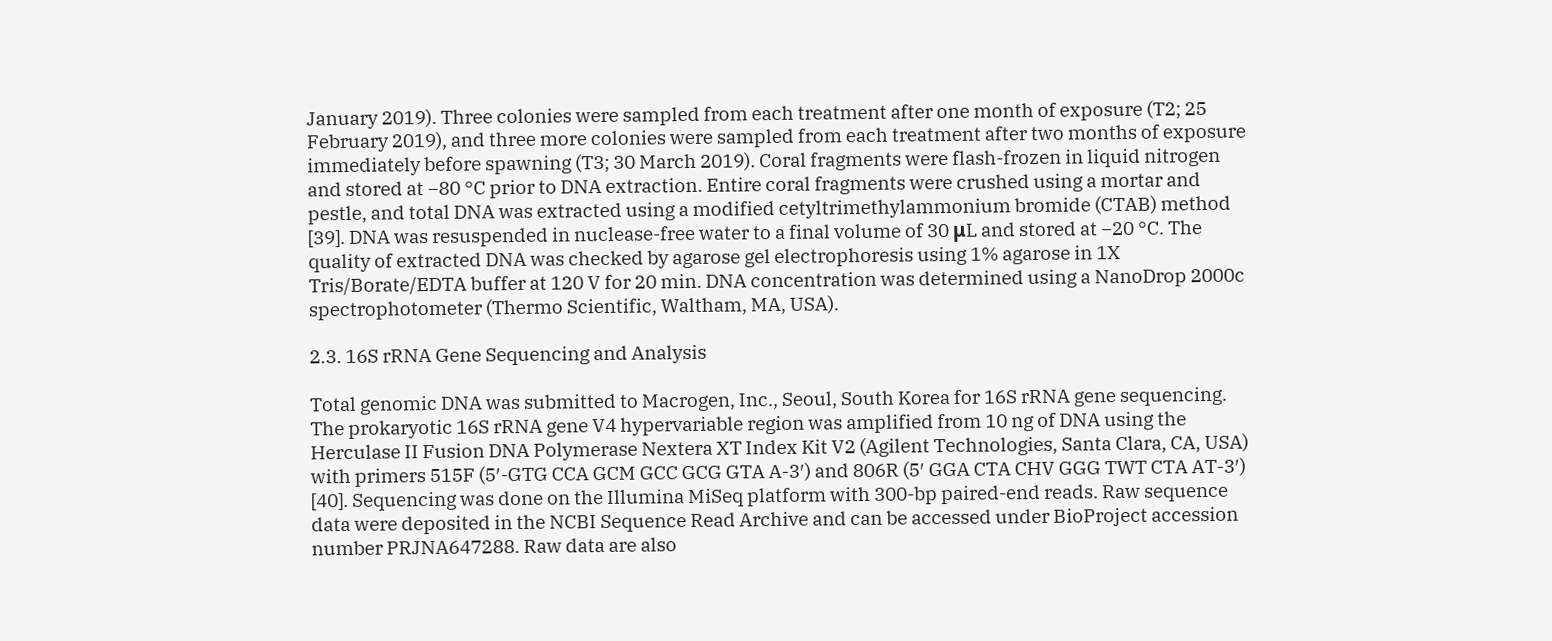January 2019). Three colonies were sampled from each treatment after one month of exposure (T2; 25 February 2019), and three more colonies were sampled from each treatment after two months of exposure immediately before spawning (T3; 30 March 2019). Coral fragments were flash-frozen in liquid nitrogen and stored at −80 °C prior to DNA extraction. Entire coral fragments were crushed using a mortar and pestle, and total DNA was extracted using a modified cetyltrimethylammonium bromide (CTAB) method [39]. DNA was resuspended in nuclease-free water to a final volume of 30 μL and stored at −20 °C. The quality of extracted DNA was checked by agarose gel electrophoresis using 1% agarose in 1X Tris/Borate/EDTA buffer at 120 V for 20 min. DNA concentration was determined using a NanoDrop 2000c spectrophotometer (Thermo Scientific, Waltham, MA, USA).

2.3. 16S rRNA Gene Sequencing and Analysis

Total genomic DNA was submitted to Macrogen, Inc., Seoul, South Korea for 16S rRNA gene sequencing. The prokaryotic 16S rRNA gene V4 hypervariable region was amplified from 10 ng of DNA using the Herculase II Fusion DNA Polymerase Nextera XT Index Kit V2 (Agilent Technologies, Santa Clara, CA, USA) with primers 515F (5′-GTG CCA GCM GCC GCG GTA A-3′) and 806R (5′ GGA CTA CHV GGG TWT CTA AT-3′) [40]. Sequencing was done on the Illumina MiSeq platform with 300-bp paired-end reads. Raw sequence data were deposited in the NCBI Sequence Read Archive and can be accessed under BioProject accession number PRJNA647288. Raw data are also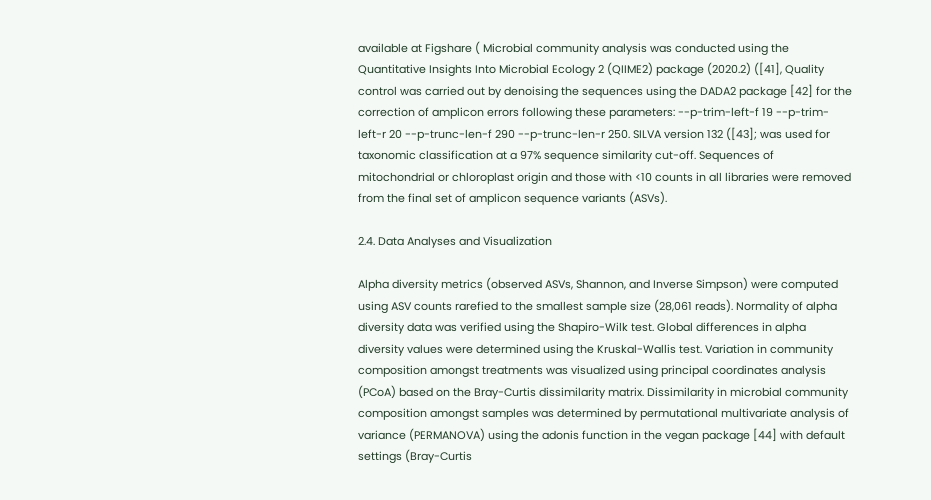available at Figshare ( Microbial community analysis was conducted using the Quantitative Insights Into Microbial Ecology 2 (QIIME2) package (2020.2) ([41], Quality control was carried out by denoising the sequences using the DADA2 package [42] for the correction of amplicon errors following these parameters: --p-trim-left-f 19 --p-trim-left-r 20 --p-trunc-len-f 290 --p-trunc-len-r 250. SILVA version 132 ([43]; was used for taxonomic classification at a 97% sequence similarity cut-off. Sequences of mitochondrial or chloroplast origin and those with <10 counts in all libraries were removed from the final set of amplicon sequence variants (ASVs).

2.4. Data Analyses and Visualization

Alpha diversity metrics (observed ASVs, Shannon, and Inverse Simpson) were computed using ASV counts rarefied to the smallest sample size (28,061 reads). Normality of alpha diversity data was verified using the Shapiro-Wilk test. Global differences in alpha diversity values were determined using the Kruskal-Wallis test. Variation in community composition amongst treatments was visualized using principal coordinates analysis (PCoA) based on the Bray-Curtis dissimilarity matrix. Dissimilarity in microbial community composition amongst samples was determined by permutational multivariate analysis of variance (PERMANOVA) using the adonis function in the vegan package [44] with default settings (Bray-Curtis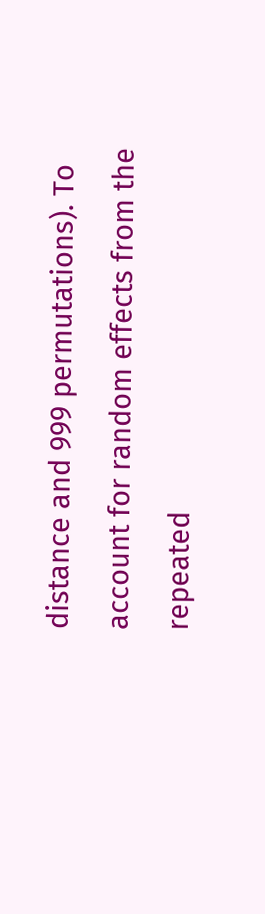distance and 999 permutations). To account for random effects from the repeated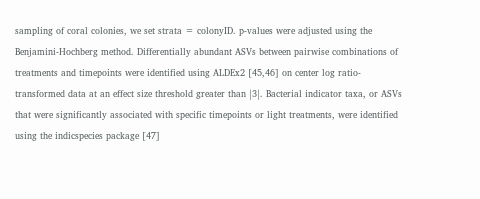sampling of coral colonies, we set strata = colonyID. p-values were adjusted using the Benjamini-Hochberg method. Differentially abundant ASVs between pairwise combinations of treatments and timepoints were identified using ALDEx2 [45,46] on center log ratio-transformed data at an effect size threshold greater than |3|. Bacterial indicator taxa, or ASVs that were significantly associated with specific timepoints or light treatments, were identified using the indicspecies package [47]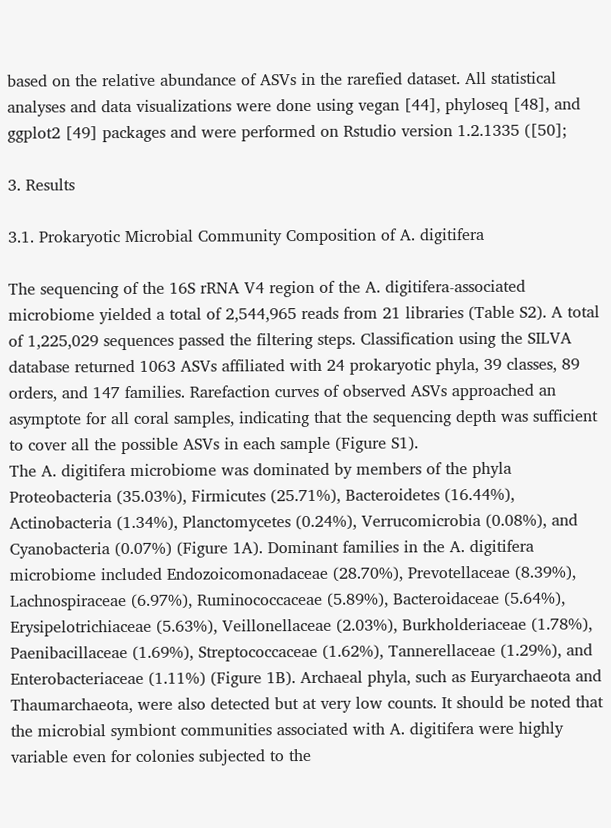based on the relative abundance of ASVs in the rarefied dataset. All statistical analyses and data visualizations were done using vegan [44], phyloseq [48], and ggplot2 [49] packages and were performed on Rstudio version 1.2.1335 ([50];

3. Results

3.1. Prokaryotic Microbial Community Composition of A. digitifera

The sequencing of the 16S rRNA V4 region of the A. digitifera-associated microbiome yielded a total of 2,544,965 reads from 21 libraries (Table S2). A total of 1,225,029 sequences passed the filtering steps. Classification using the SILVA database returned 1063 ASVs affiliated with 24 prokaryotic phyla, 39 classes, 89 orders, and 147 families. Rarefaction curves of observed ASVs approached an asymptote for all coral samples, indicating that the sequencing depth was sufficient to cover all the possible ASVs in each sample (Figure S1).
The A. digitifera microbiome was dominated by members of the phyla Proteobacteria (35.03%), Firmicutes (25.71%), Bacteroidetes (16.44%), Actinobacteria (1.34%), Planctomycetes (0.24%), Verrucomicrobia (0.08%), and Cyanobacteria (0.07%) (Figure 1A). Dominant families in the A. digitifera microbiome included Endozoicomonadaceae (28.70%), Prevotellaceae (8.39%), Lachnospiraceae (6.97%), Ruminococcaceae (5.89%), Bacteroidaceae (5.64%), Erysipelotrichiaceae (5.63%), Veillonellaceae (2.03%), Burkholderiaceae (1.78%), Paenibacillaceae (1.69%), Streptococcaceae (1.62%), Tannerellaceae (1.29%), and Enterobacteriaceae (1.11%) (Figure 1B). Archaeal phyla, such as Euryarchaeota and Thaumarchaeota, were also detected but at very low counts. It should be noted that the microbial symbiont communities associated with A. digitifera were highly variable even for colonies subjected to the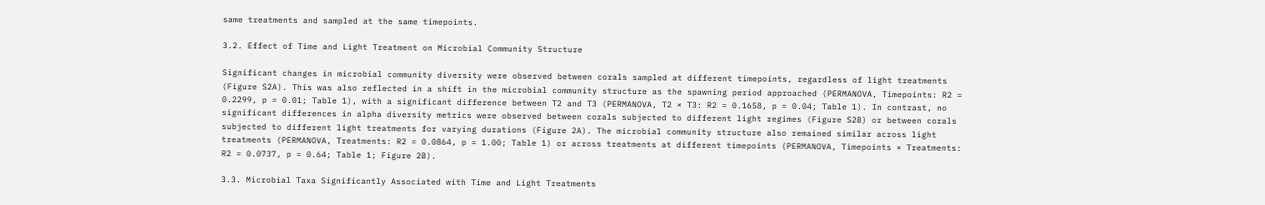same treatments and sampled at the same timepoints.

3.2. Effect of Time and Light Treatment on Microbial Community Structure

Significant changes in microbial community diversity were observed between corals sampled at different timepoints, regardless of light treatments (Figure S2A). This was also reflected in a shift in the microbial community structure as the spawning period approached (PERMANOVA, Timepoints: R2 = 0.2299, p = 0.01; Table 1), with a significant difference between T2 and T3 (PERMANOVA, T2 × T3: R2 = 0.1658, p = 0.04; Table 1). In contrast, no significant differences in alpha diversity metrics were observed between corals subjected to different light regimes (Figure S2B) or between corals subjected to different light treatments for varying durations (Figure 2A). The microbial community structure also remained similar across light treatments (PERMANOVA, Treatments: R2 = 0.0864, p = 1.00; Table 1) or across treatments at different timepoints (PERMANOVA, Timepoints × Treatments: R2 = 0.0737, p = 0.64; Table 1; Figure 2B).

3.3. Microbial Taxa Significantly Associated with Time and Light Treatments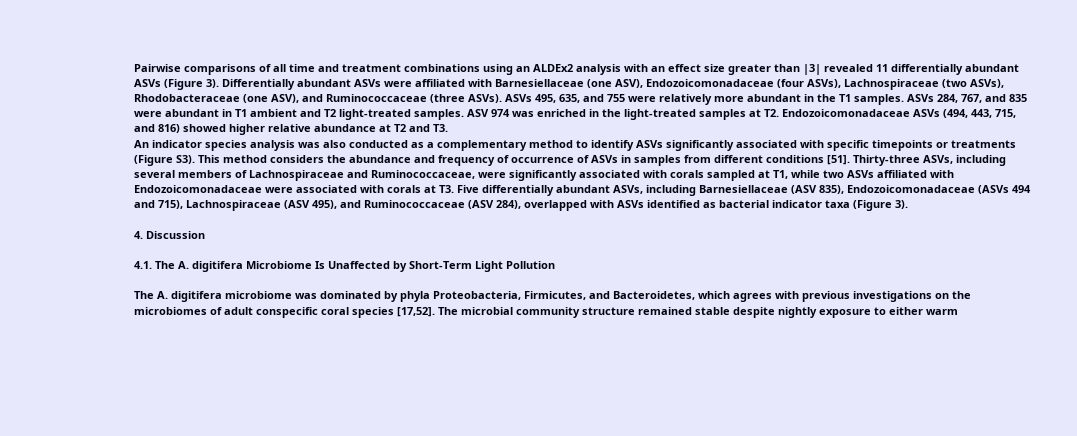Pairwise comparisons of all time and treatment combinations using an ALDEx2 analysis with an effect size greater than |3| revealed 11 differentially abundant ASVs (Figure 3). Differentially abundant ASVs were affiliated with Barnesiellaceae (one ASV), Endozoicomonadaceae (four ASVs), Lachnospiraceae (two ASVs), Rhodobacteraceae (one ASV), and Ruminococcaceae (three ASVs). ASVs 495, 635, and 755 were relatively more abundant in the T1 samples. ASVs 284, 767, and 835 were abundant in T1 ambient and T2 light-treated samples. ASV 974 was enriched in the light-treated samples at T2. Endozoicomonadaceae ASVs (494, 443, 715, and 816) showed higher relative abundance at T2 and T3.
An indicator species analysis was also conducted as a complementary method to identify ASVs significantly associated with specific timepoints or treatments (Figure S3). This method considers the abundance and frequency of occurrence of ASVs in samples from different conditions [51]. Thirty-three ASVs, including several members of Lachnospiraceae and Ruminococcaceae, were significantly associated with corals sampled at T1, while two ASVs affiliated with Endozoicomonadaceae were associated with corals at T3. Five differentially abundant ASVs, including Barnesiellaceae (ASV 835), Endozoicomonadaceae (ASVs 494 and 715), Lachnospiraceae (ASV 495), and Ruminococcaceae (ASV 284), overlapped with ASVs identified as bacterial indicator taxa (Figure 3).

4. Discussion

4.1. The A. digitifera Microbiome Is Unaffected by Short-Term Light Pollution

The A. digitifera microbiome was dominated by phyla Proteobacteria, Firmicutes, and Bacteroidetes, which agrees with previous investigations on the microbiomes of adult conspecific coral species [17,52]. The microbial community structure remained stable despite nightly exposure to either warm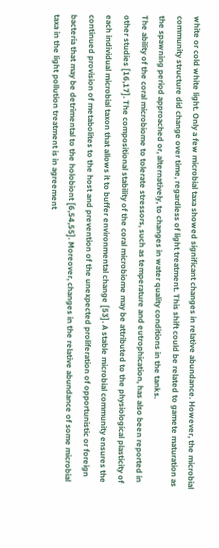white or cold white light. Only a few microbial taxa showed significant changes in relative abundance. However, the microbial community structure did change over time, regardless of light treatment. This shift could be related to gamete maturation as the spawning period approached or, alternatively, to changes in water quality conditions in the tanks.
The ability of the coral microbiome to tolerate stressors, such as temperature and eutrophication, has also been reported in other studies [16,17]. The compositional stability of the coral microbiome may be attributed to the physiological plasticity of each individual microbial taxon that allows it to buffer environmental change [53]. A stable microbial community ensures the continued provision of metabolites to the host and prevention of the unexpected proliferation of opportunistic or foreign bacteria that may be detrimental to the holobiont [6,54,55]. Moreover, changes in the relative abundance of some microbial taxa in the light pollution treatment is in agreement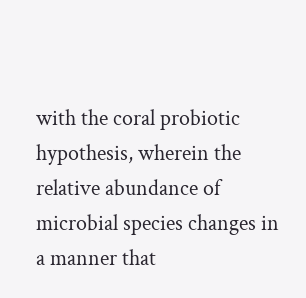with the coral probiotic hypothesis, wherein the relative abundance of microbial species changes in a manner that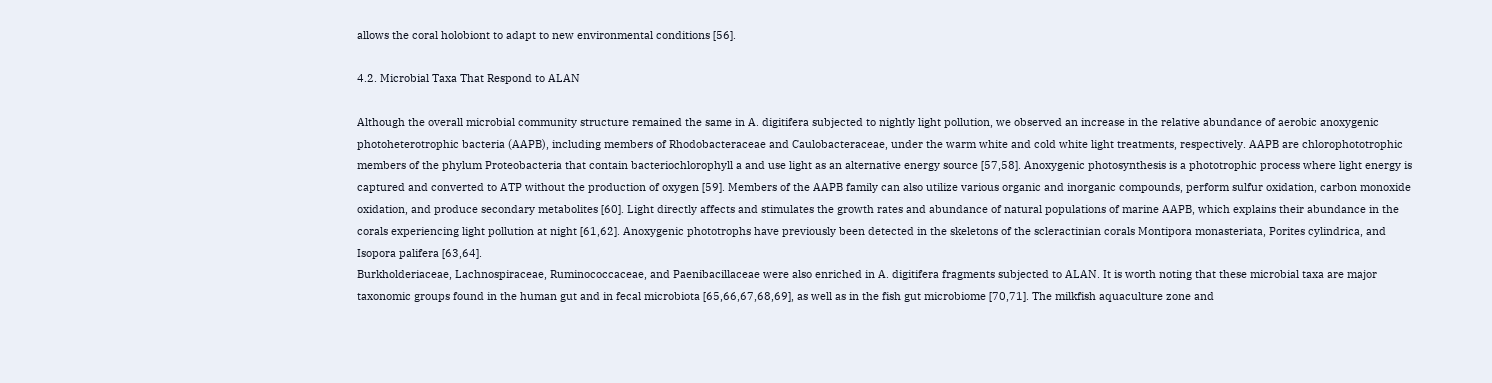allows the coral holobiont to adapt to new environmental conditions [56].

4.2. Microbial Taxa That Respond to ALAN

Although the overall microbial community structure remained the same in A. digitifera subjected to nightly light pollution, we observed an increase in the relative abundance of aerobic anoxygenic photoheterotrophic bacteria (AAPB), including members of Rhodobacteraceae and Caulobacteraceae, under the warm white and cold white light treatments, respectively. AAPB are chlorophototrophic members of the phylum Proteobacteria that contain bacteriochlorophyll a and use light as an alternative energy source [57,58]. Anoxygenic photosynthesis is a phototrophic process where light energy is captured and converted to ATP without the production of oxygen [59]. Members of the AAPB family can also utilize various organic and inorganic compounds, perform sulfur oxidation, carbon monoxide oxidation, and produce secondary metabolites [60]. Light directly affects and stimulates the growth rates and abundance of natural populations of marine AAPB, which explains their abundance in the corals experiencing light pollution at night [61,62]. Anoxygenic phototrophs have previously been detected in the skeletons of the scleractinian corals Montipora monasteriata, Porites cylindrica, and Isopora palifera [63,64].
Burkholderiaceae, Lachnospiraceae, Ruminococcaceae, and Paenibacillaceae were also enriched in A. digitifera fragments subjected to ALAN. It is worth noting that these microbial taxa are major taxonomic groups found in the human gut and in fecal microbiota [65,66,67,68,69], as well as in the fish gut microbiome [70,71]. The milkfish aquaculture zone and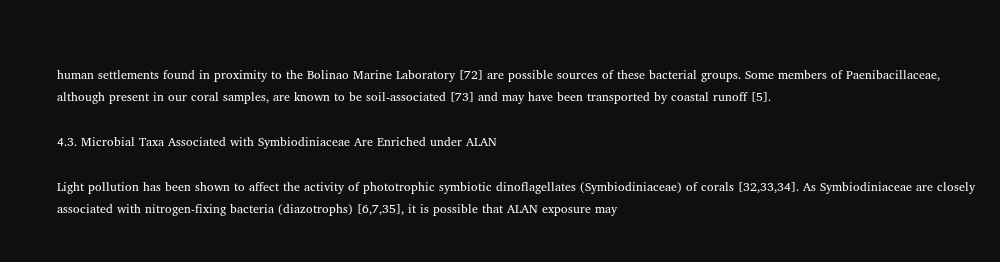human settlements found in proximity to the Bolinao Marine Laboratory [72] are possible sources of these bacterial groups. Some members of Paenibacillaceae, although present in our coral samples, are known to be soil-associated [73] and may have been transported by coastal runoff [5].

4.3. Microbial Taxa Associated with Symbiodiniaceae Are Enriched under ALAN

Light pollution has been shown to affect the activity of phototrophic symbiotic dinoflagellates (Symbiodiniaceae) of corals [32,33,34]. As Symbiodiniaceae are closely associated with nitrogen-fixing bacteria (diazotrophs) [6,7,35], it is possible that ALAN exposure may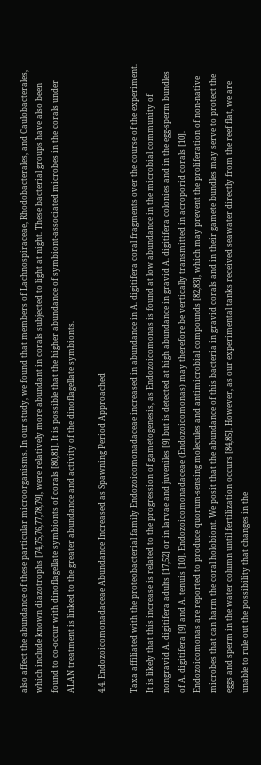also affect the abundance of these particular microorganisms. In our study, we found that members of Lachnospiraceae, Rhodobacterales, and Caulobacterales, which include known diazotrophs [74,75,76,77,78,79], were relatively more abundant in corals subjected to light at night. These bacterial groups have also been found to co-occur with dinoflagellate symbionts of corals [80,81]. It is possible that the higher abundance of symbiont-associated microbes in the corals under ALAN treatment is linked to the greater abundance and activity of the dinoflagellate symbionts.

4.4. Endozoicomonadaceae Abundance Increased as Spawning Period Approached

Taxa affiliated with the proteobacterial family Endozoicomonadaceae increased in abundance in A. digitifera coral fragments over the course of the experiment. It is likely that this increase is related to the progression of gametogenesis, as Endozoicomonas is found at low abundance in the microbial community of nongravid A. digitifera adults [17,52] or in larvae and juveniles [9] but is detected at high abundance in gravid A. digitifera colonies and in the egg-sperm bundles of A. digitifera [9] and A. tenuis [10]. Endozoicomonadaceae (Endozoicomonas) may therefore be vertically transmitted in acroporid corals [10]. Endozoicomonas are reported to produce quorum-sensing molecules and antimicrobial compounds [82,83], which may prevent the proliferation of non-native microbes that can harm the coral holobiont. We posit that the abundance of this bacteria in gravid corals and in their gamete bundles may serve to protect the eggs and sperm in the water column until fertilization occurs [84,85]. However, as our experimental tanks received seawater directly from the reef flat, we are unable to rule out the possibility that changes in the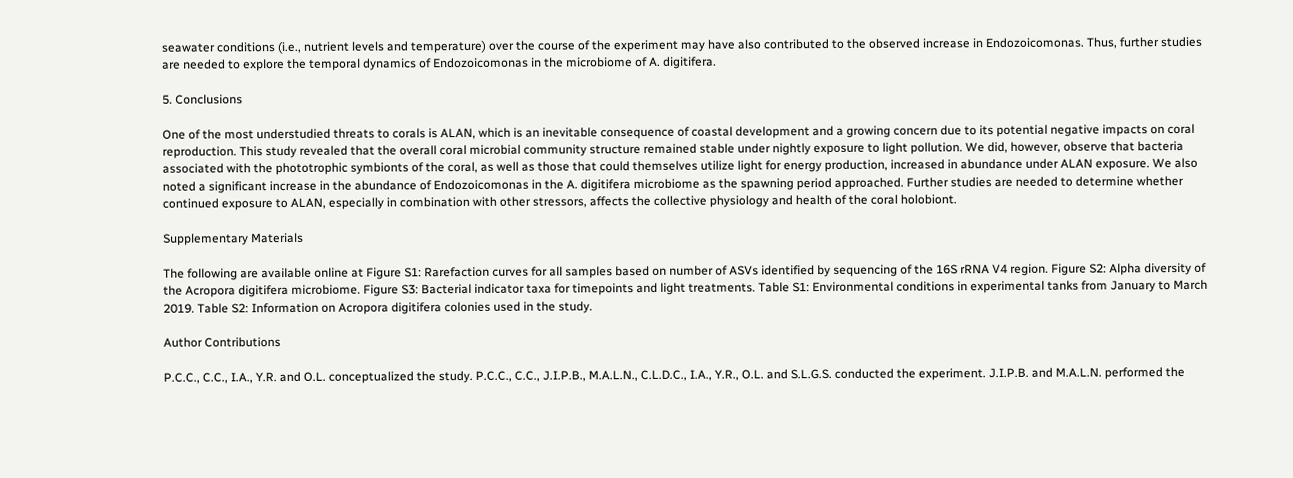seawater conditions (i.e., nutrient levels and temperature) over the course of the experiment may have also contributed to the observed increase in Endozoicomonas. Thus, further studies are needed to explore the temporal dynamics of Endozoicomonas in the microbiome of A. digitifera.

5. Conclusions

One of the most understudied threats to corals is ALAN, which is an inevitable consequence of coastal development and a growing concern due to its potential negative impacts on coral reproduction. This study revealed that the overall coral microbial community structure remained stable under nightly exposure to light pollution. We did, however, observe that bacteria associated with the phototrophic symbionts of the coral, as well as those that could themselves utilize light for energy production, increased in abundance under ALAN exposure. We also noted a significant increase in the abundance of Endozoicomonas in the A. digitifera microbiome as the spawning period approached. Further studies are needed to determine whether continued exposure to ALAN, especially in combination with other stressors, affects the collective physiology and health of the coral holobiont.

Supplementary Materials

The following are available online at Figure S1: Rarefaction curves for all samples based on number of ASVs identified by sequencing of the 16S rRNA V4 region. Figure S2: Alpha diversity of the Acropora digitifera microbiome. Figure S3: Bacterial indicator taxa for timepoints and light treatments. Table S1: Environmental conditions in experimental tanks from January to March 2019. Table S2: Information on Acropora digitifera colonies used in the study.

Author Contributions

P.C.C., C.C., I.A., Y.R. and O.L. conceptualized the study. P.C.C., C.C., J.I.P.B., M.A.L.N., C.L.D.C., I.A., Y.R., O.L. and S.L.G.S. conducted the experiment. J.I.P.B. and M.A.L.N. performed the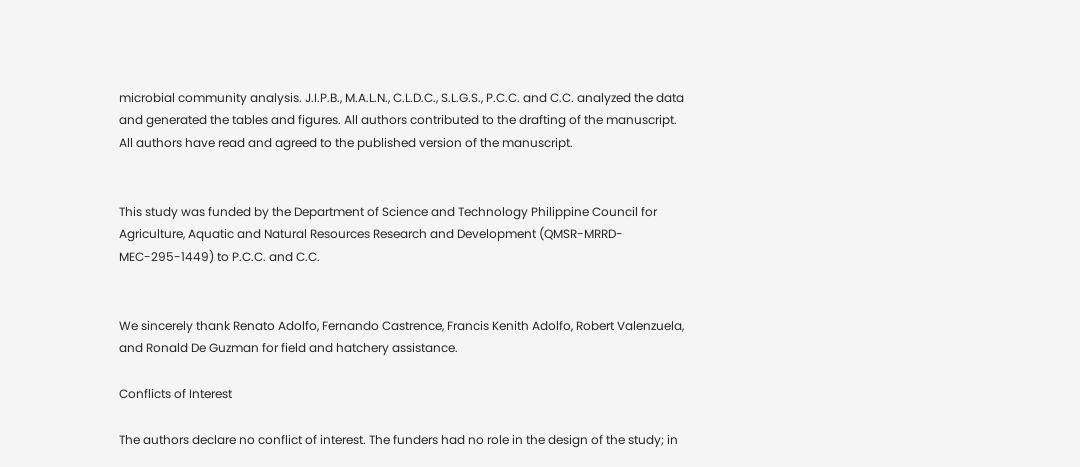microbial community analysis. J.I.P.B., M.A.L.N., C.L.D.C., S.L.G.S., P.C.C. and C.C. analyzed the data and generated the tables and figures. All authors contributed to the drafting of the manuscript. All authors have read and agreed to the published version of the manuscript.


This study was funded by the Department of Science and Technology Philippine Council for Agriculture, Aquatic and Natural Resources Research and Development (QMSR-MRRD-MEC-295-1449) to P.C.C. and C.C.


We sincerely thank Renato Adolfo, Fernando Castrence, Francis Kenith Adolfo, Robert Valenzuela, and Ronald De Guzman for field and hatchery assistance.

Conflicts of Interest

The authors declare no conflict of interest. The funders had no role in the design of the study; in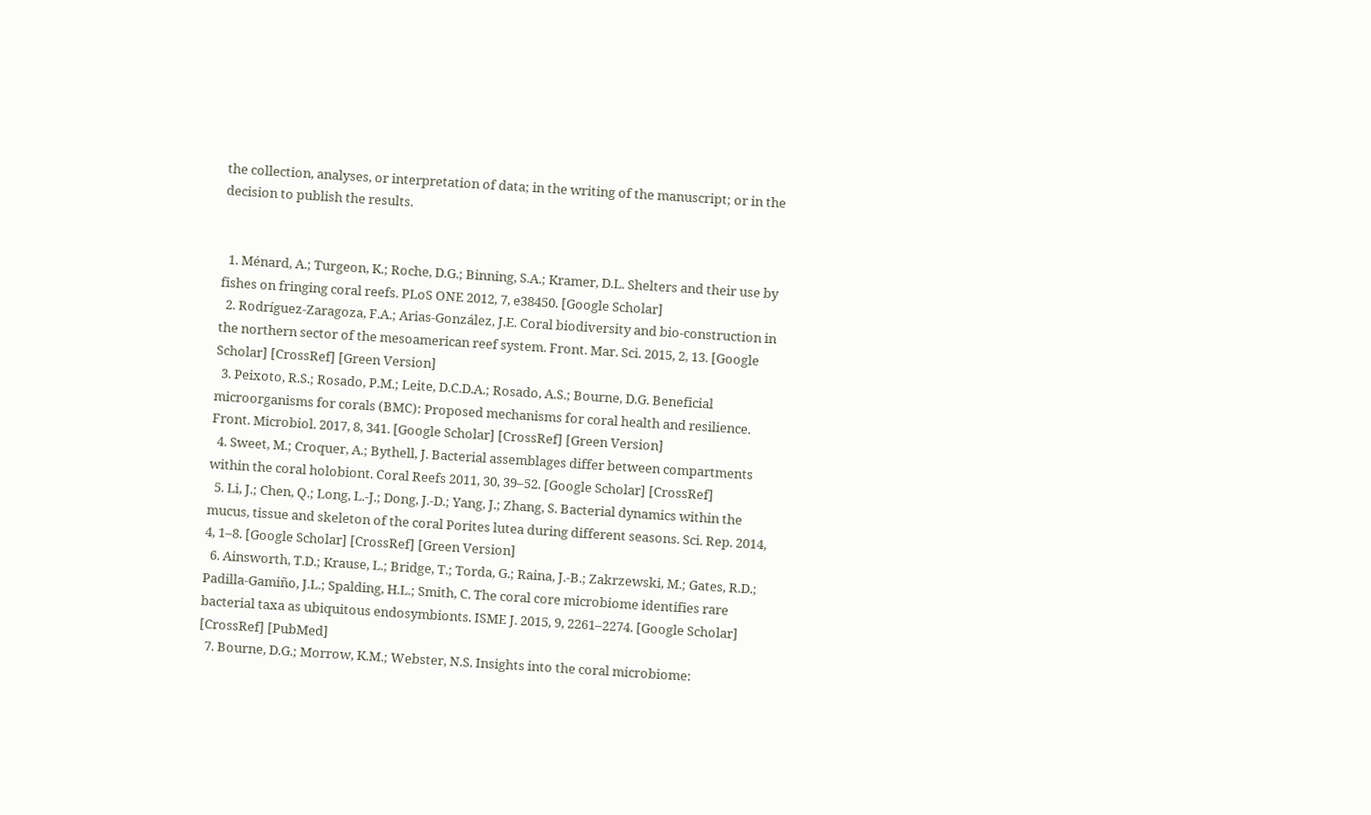the collection, analyses, or interpretation of data; in the writing of the manuscript; or in the decision to publish the results.


  1. Ménard, A.; Turgeon, K.; Roche, D.G.; Binning, S.A.; Kramer, D.L. Shelters and their use by fishes on fringing coral reefs. PLoS ONE 2012, 7, e38450. [Google Scholar]
  2. Rodríguez-Zaragoza, F.A.; Arias-González, J.E. Coral biodiversity and bio-construction in the northern sector of the mesoamerican reef system. Front. Mar. Sci. 2015, 2, 13. [Google Scholar] [CrossRef] [Green Version]
  3. Peixoto, R.S.; Rosado, P.M.; Leite, D.C.D.A.; Rosado, A.S.; Bourne, D.G. Beneficial microorganisms for corals (BMC): Proposed mechanisms for coral health and resilience. Front. Microbiol. 2017, 8, 341. [Google Scholar] [CrossRef] [Green Version]
  4. Sweet, M.; Croquer, A.; Bythell, J. Bacterial assemblages differ between compartments within the coral holobiont. Coral Reefs 2011, 30, 39–52. [Google Scholar] [CrossRef]
  5. Li, J.; Chen, Q.; Long, L.-J.; Dong, J.-D.; Yang, J.; Zhang, S. Bacterial dynamics within the mucus, tissue and skeleton of the coral Porites lutea during different seasons. Sci. Rep. 2014, 4, 1–8. [Google Scholar] [CrossRef] [Green Version]
  6. Ainsworth, T.D.; Krause, L.; Bridge, T.; Torda, G.; Raina, J.-B.; Zakrzewski, M.; Gates, R.D.; Padilla-Gamiño, J.L.; Spalding, H.L.; Smith, C. The coral core microbiome identifies rare bacterial taxa as ubiquitous endosymbionts. ISME J. 2015, 9, 2261–2274. [Google Scholar] [CrossRef] [PubMed]
  7. Bourne, D.G.; Morrow, K.M.; Webster, N.S. Insights into the coral microbiome: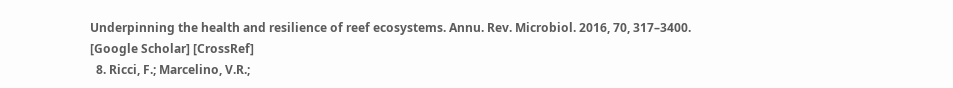Underpinning the health and resilience of reef ecosystems. Annu. Rev. Microbiol. 2016, 70, 317–3400. [Google Scholar] [CrossRef]
  8. Ricci, F.; Marcelino, V.R.;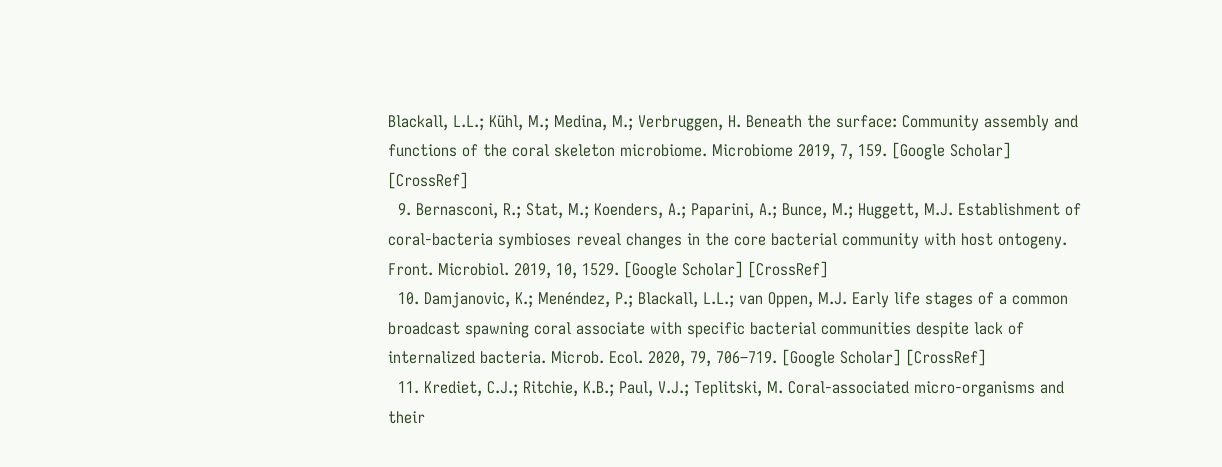Blackall, L.L.; Kühl, M.; Medina, M.; Verbruggen, H. Beneath the surface: Community assembly and functions of the coral skeleton microbiome. Microbiome 2019, 7, 159. [Google Scholar] [CrossRef]
  9. Bernasconi, R.; Stat, M.; Koenders, A.; Paparini, A.; Bunce, M.; Huggett, M.J. Establishment of coral-bacteria symbioses reveal changes in the core bacterial community with host ontogeny. Front. Microbiol. 2019, 10, 1529. [Google Scholar] [CrossRef]
  10. Damjanovic, K.; Menéndez, P.; Blackall, L.L.; van Oppen, M.J. Early life stages of a common broadcast spawning coral associate with specific bacterial communities despite lack of internalized bacteria. Microb. Ecol. 2020, 79, 706–719. [Google Scholar] [CrossRef]
  11. Krediet, C.J.; Ritchie, K.B.; Paul, V.J.; Teplitski, M. Coral-associated micro-organisms and their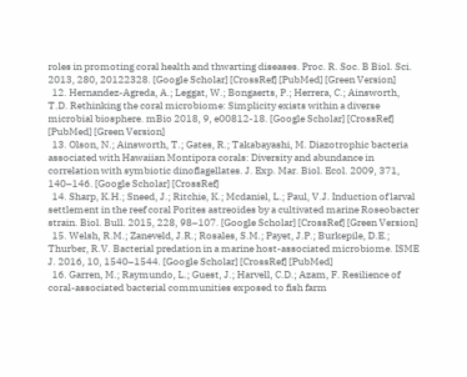roles in promoting coral health and thwarting diseases. Proc. R. Soc. B Biol. Sci. 2013, 280, 20122328. [Google Scholar] [CrossRef] [PubMed] [Green Version]
  12. Hernandez-Agreda, A.; Leggat, W.; Bongaerts, P.; Herrera, C.; Ainsworth, T.D. Rethinking the coral microbiome: Simplicity exists within a diverse microbial biosphere. mBio 2018, 9, e00812-18. [Google Scholar] [CrossRef] [PubMed] [Green Version]
  13. Olson, N.; Ainsworth, T.; Gates, R.; Takabayashi, M. Diazotrophic bacteria associated with Hawaiian Montipora corals: Diversity and abundance in correlation with symbiotic dinoflagellates. J. Exp. Mar. Biol. Ecol. 2009, 371, 140–146. [Google Scholar] [CrossRef]
  14. Sharp, K.H.; Sneed, J.; Ritchie, K.; Mcdaniel, L.; Paul, V.J. Induction of larval settlement in the reef coral Porites astreoides by a cultivated marine Roseobacter strain. Biol. Bull. 2015, 228, 98–107. [Google Scholar] [CrossRef] [Green Version]
  15. Welsh, R.M.; Zaneveld, J.R.; Rosales, S.M.; Payet, J.P.; Burkepile, D.E.; Thurber, R.V. Bacterial predation in a marine host-associated microbiome. ISME J. 2016, 10, 1540–1544. [Google Scholar] [CrossRef] [PubMed]
  16. Garren, M.; Raymundo, L.; Guest, J.; Harvell, C.D.; Azam, F. Resilience of coral-associated bacterial communities exposed to fish farm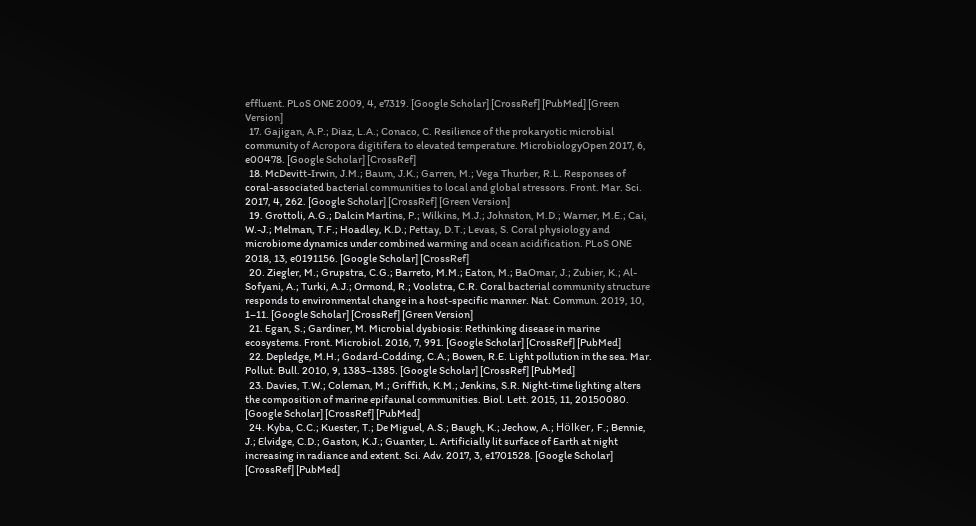effluent. PLoS ONE 2009, 4, e7319. [Google Scholar] [CrossRef] [PubMed] [Green Version]
  17. Gajigan, A.P.; Diaz, L.A.; Conaco, C. Resilience of the prokaryotic microbial community of Acropora digitifera to elevated temperature. MicrobiologyOpen 2017, 6, e00478. [Google Scholar] [CrossRef]
  18. McDevitt-Irwin, J.M.; Baum, J.K.; Garren, M.; Vega Thurber, R.L. Responses of coral-associated bacterial communities to local and global stressors. Front. Mar. Sci. 2017, 4, 262. [Google Scholar] [CrossRef] [Green Version]
  19. Grottoli, A.G.; Dalcin Martins, P.; Wilkins, M.J.; Johnston, M.D.; Warner, M.E.; Cai, W.-J.; Melman, T.F.; Hoadley, K.D.; Pettay, D.T.; Levas, S. Coral physiology and microbiome dynamics under combined warming and ocean acidification. PLoS ONE 2018, 13, e0191156. [Google Scholar] [CrossRef]
  20. Ziegler, M.; Grupstra, C.G.; Barreto, M.M.; Eaton, M.; BaOmar, J.; Zubier, K.; Al-Sofyani, A.; Turki, A.J.; Ormond, R.; Voolstra, C.R. Coral bacterial community structure responds to environmental change in a host-specific manner. Nat. Commun. 2019, 10, 1–11. [Google Scholar] [CrossRef] [Green Version]
  21. Egan, S.; Gardiner, M. Microbial dysbiosis: Rethinking disease in marine ecosystems. Front. Microbiol. 2016, 7, 991. [Google Scholar] [CrossRef] [PubMed]
  22. Depledge, M.H.; Godard-Codding, C.A.; Bowen, R.E. Light pollution in the sea. Mar. Pollut. Bull. 2010, 9, 1383–1385. [Google Scholar] [CrossRef] [PubMed]
  23. Davies, T.W.; Coleman, M.; Griffith, K.M.; Jenkins, S.R. Night-time lighting alters the composition of marine epifaunal communities. Biol. Lett. 2015, 11, 20150080. [Google Scholar] [CrossRef] [PubMed]
  24. Kyba, C.C.; Kuester, T.; De Miguel, A.S.; Baugh, K.; Jechow, A.; Hölker, F.; Bennie, J.; Elvidge, C.D.; Gaston, K.J.; Guanter, L. Artificially lit surface of Earth at night increasing in radiance and extent. Sci. Adv. 2017, 3, e1701528. [Google Scholar] [CrossRef] [PubMed]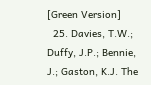[Green Version]
  25. Davies, T.W.; Duffy, J.P.; Bennie, J.; Gaston, K.J. The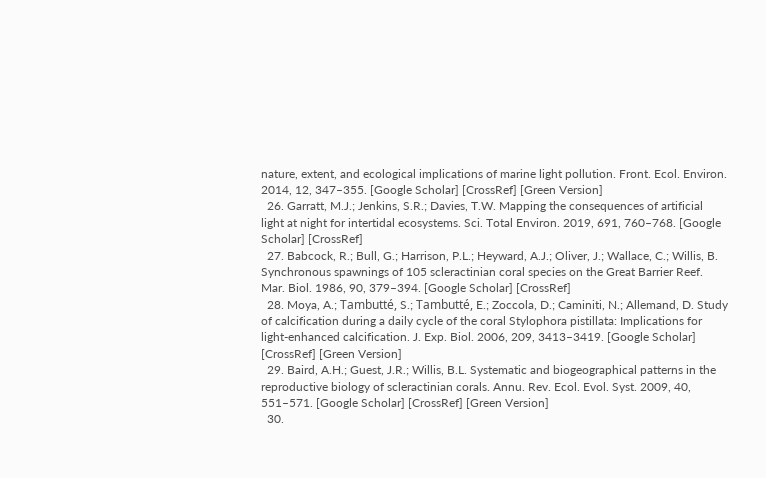nature, extent, and ecological implications of marine light pollution. Front. Ecol. Environ. 2014, 12, 347–355. [Google Scholar] [CrossRef] [Green Version]
  26. Garratt, M.J.; Jenkins, S.R.; Davies, T.W. Mapping the consequences of artificial light at night for intertidal ecosystems. Sci. Total Environ. 2019, 691, 760–768. [Google Scholar] [CrossRef]
  27. Babcock, R.; Bull, G.; Harrison, P.L.; Heyward, A.J.; Oliver, J.; Wallace, C.; Willis, B. Synchronous spawnings of 105 scleractinian coral species on the Great Barrier Reef. Mar. Biol. 1986, 90, 379–394. [Google Scholar] [CrossRef]
  28. Moya, A.; Tambutté, S.; Tambutté, E.; Zoccola, D.; Caminiti, N.; Allemand, D. Study of calcification during a daily cycle of the coral Stylophora pistillata: Implications for light-enhanced calcification. J. Exp. Biol. 2006, 209, 3413–3419. [Google Scholar] [CrossRef] [Green Version]
  29. Baird, A.H.; Guest, J.R.; Willis, B.L. Systematic and biogeographical patterns in the reproductive biology of scleractinian corals. Annu. Rev. Ecol. Evol. Syst. 2009, 40, 551–571. [Google Scholar] [CrossRef] [Green Version]
  30.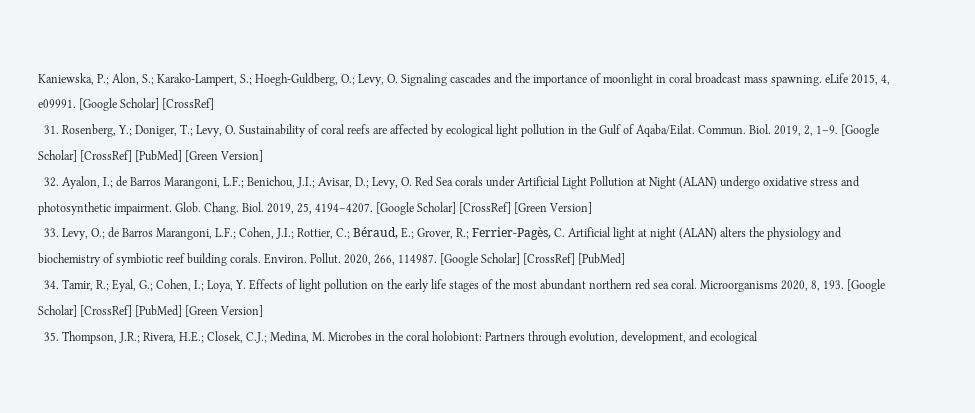Kaniewska, P.; Alon, S.; Karako-Lampert, S.; Hoegh-Guldberg, O.; Levy, O. Signaling cascades and the importance of moonlight in coral broadcast mass spawning. eLife 2015, 4, e09991. [Google Scholar] [CrossRef]
  31. Rosenberg, Y.; Doniger, T.; Levy, O. Sustainability of coral reefs are affected by ecological light pollution in the Gulf of Aqaba/Eilat. Commun. Biol. 2019, 2, 1–9. [Google Scholar] [CrossRef] [PubMed] [Green Version]
  32. Ayalon, I.; de Barros Marangoni, L.F.; Benichou, J.I.; Avisar, D.; Levy, O. Red Sea corals under Artificial Light Pollution at Night (ALAN) undergo oxidative stress and photosynthetic impairment. Glob. Chang. Biol. 2019, 25, 4194–4207. [Google Scholar] [CrossRef] [Green Version]
  33. Levy, O.; de Barros Marangoni, L.F.; Cohen, J.I.; Rottier, C.; Béraud, E.; Grover, R.; Ferrier-Pagès, C. Artificial light at night (ALAN) alters the physiology and biochemistry of symbiotic reef building corals. Environ. Pollut. 2020, 266, 114987. [Google Scholar] [CrossRef] [PubMed]
  34. Tamir, R.; Eyal, G.; Cohen, I.; Loya, Y. Effects of light pollution on the early life stages of the most abundant northern red sea coral. Microorganisms 2020, 8, 193. [Google Scholar] [CrossRef] [PubMed] [Green Version]
  35. Thompson, J.R.; Rivera, H.E.; Closek, C.J.; Medina, M. Microbes in the coral holobiont: Partners through evolution, development, and ecological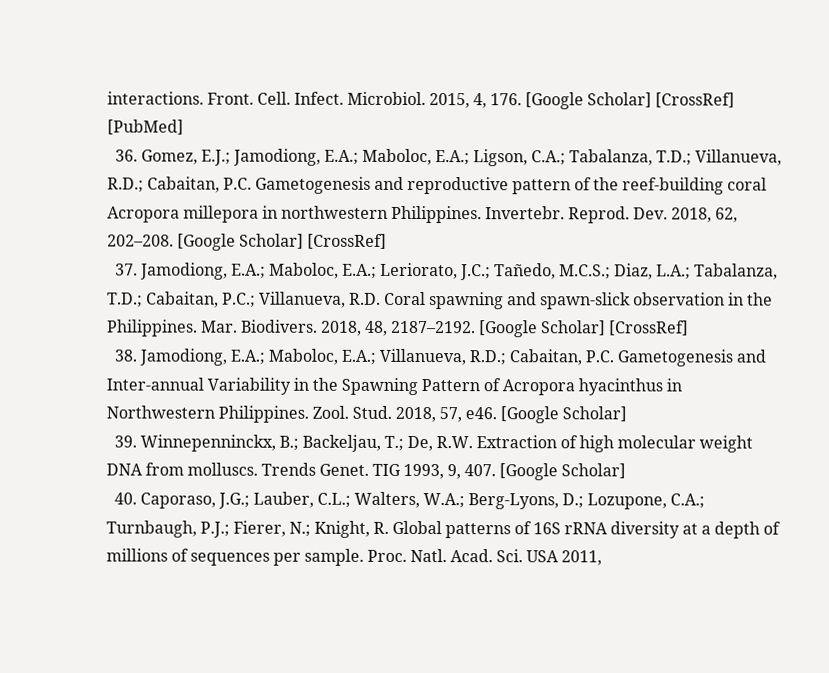interactions. Front. Cell. Infect. Microbiol. 2015, 4, 176. [Google Scholar] [CrossRef] [PubMed]
  36. Gomez, E.J.; Jamodiong, E.A.; Maboloc, E.A.; Ligson, C.A.; Tabalanza, T.D.; Villanueva, R.D.; Cabaitan, P.C. Gametogenesis and reproductive pattern of the reef-building coral Acropora millepora in northwestern Philippines. Invertebr. Reprod. Dev. 2018, 62, 202–208. [Google Scholar] [CrossRef]
  37. Jamodiong, E.A.; Maboloc, E.A.; Leriorato, J.C.; Tañedo, M.C.S.; Diaz, L.A.; Tabalanza, T.D.; Cabaitan, P.C.; Villanueva, R.D. Coral spawning and spawn-slick observation in the Philippines. Mar. Biodivers. 2018, 48, 2187–2192. [Google Scholar] [CrossRef]
  38. Jamodiong, E.A.; Maboloc, E.A.; Villanueva, R.D.; Cabaitan, P.C. Gametogenesis and Inter-annual Variability in the Spawning Pattern of Acropora hyacinthus in Northwestern Philippines. Zool. Stud. 2018, 57, e46. [Google Scholar]
  39. Winnepenninckx, B.; Backeljau, T.; De, R.W. Extraction of high molecular weight DNA from molluscs. Trends Genet. TIG 1993, 9, 407. [Google Scholar]
  40. Caporaso, J.G.; Lauber, C.L.; Walters, W.A.; Berg-Lyons, D.; Lozupone, C.A.; Turnbaugh, P.J.; Fierer, N.; Knight, R. Global patterns of 16S rRNA diversity at a depth of millions of sequences per sample. Proc. Natl. Acad. Sci. USA 2011,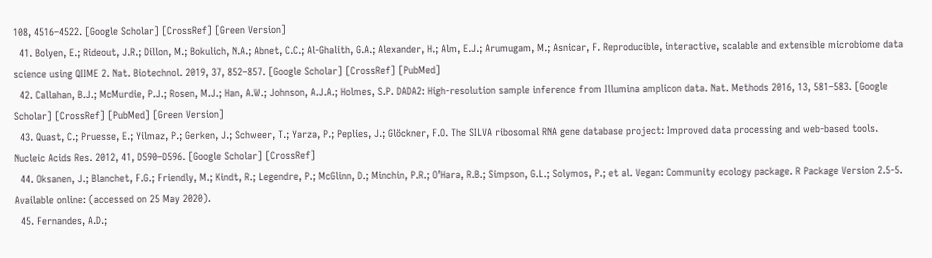108, 4516–4522. [Google Scholar] [CrossRef] [Green Version]
  41. Bolyen, E.; Rideout, J.R.; Dillon, M.; Bokulich, N.A.; Abnet, C.C.; Al-Ghalith, G.A.; Alexander, H.; Alm, E.J.; Arumugam, M.; Asnicar, F. Reproducible, interactive, scalable and extensible microbiome data science using QIIME 2. Nat. Biotechnol. 2019, 37, 852–857. [Google Scholar] [CrossRef] [PubMed]
  42. Callahan, B.J.; McMurdie, P.J.; Rosen, M.J.; Han, A.W.; Johnson, A.J.A.; Holmes, S.P. DADA2: High-resolution sample inference from Illumina amplicon data. Nat. Methods 2016, 13, 581–583. [Google Scholar] [CrossRef] [PubMed] [Green Version]
  43. Quast, C.; Pruesse, E.; Yilmaz, P.; Gerken, J.; Schweer, T.; Yarza, P.; Peplies, J.; Glöckner, F.O. The SILVA ribosomal RNA gene database project: Improved data processing and web-based tools. Nucleic Acids Res. 2012, 41, D590–D596. [Google Scholar] [CrossRef]
  44. Oksanen, J.; Blanchet, F.G.; Friendly, M.; Kindt, R.; Legendre, P.; McGlinn, D.; Minchin, P.R.; O’Hara, R.B.; Simpson, G.L.; Solymos, P.; et al. Vegan: Community ecology package. R Package Version 2.5-5. Available online: (accessed on 25 May 2020).
  45. Fernandes, A.D.;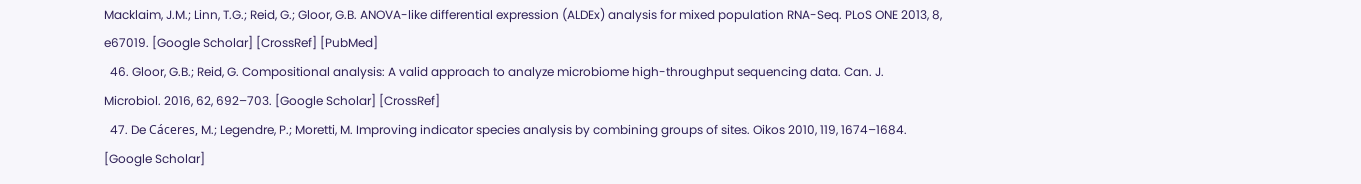Macklaim, J.M.; Linn, T.G.; Reid, G.; Gloor, G.B. ANOVA-like differential expression (ALDEx) analysis for mixed population RNA-Seq. PLoS ONE 2013, 8, e67019. [Google Scholar] [CrossRef] [PubMed]
  46. Gloor, G.B.; Reid, G. Compositional analysis: A valid approach to analyze microbiome high-throughput sequencing data. Can. J. Microbiol. 2016, 62, 692–703. [Google Scholar] [CrossRef]
  47. De Cáceres, M.; Legendre, P.; Moretti, M. Improving indicator species analysis by combining groups of sites. Oikos 2010, 119, 1674–1684. [Google Scholar]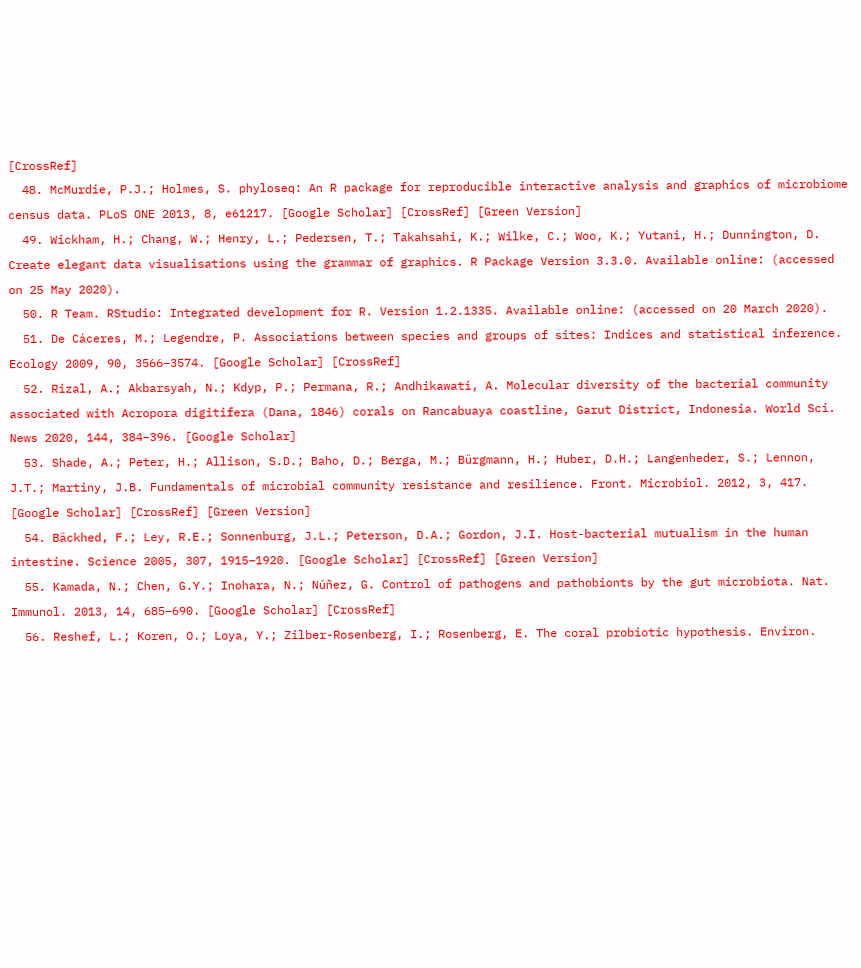[CrossRef]
  48. McMurdie, P.J.; Holmes, S. phyloseq: An R package for reproducible interactive analysis and graphics of microbiome census data. PLoS ONE 2013, 8, e61217. [Google Scholar] [CrossRef] [Green Version]
  49. Wickham, H.; Chang, W.; Henry, L.; Pedersen, T.; Takahsahi, K.; Wilke, C.; Woo, K.; Yutani, H.; Dunnington, D. Create elegant data visualisations using the grammar of graphics. R Package Version 3.3.0. Available online: (accessed on 25 May 2020).
  50. R Team. RStudio: Integrated development for R. Version 1.2.1335. Available online: (accessed on 20 March 2020).
  51. De Cáceres, M.; Legendre, P. Associations between species and groups of sites: Indices and statistical inference. Ecology 2009, 90, 3566–3574. [Google Scholar] [CrossRef]
  52. Rizal, A.; Akbarsyah, N.; Kdyp, P.; Permana, R.; Andhikawati, A. Molecular diversity of the bacterial community associated with Acropora digitifera (Dana, 1846) corals on Rancabuaya coastline, Garut District, Indonesia. World Sci. News 2020, 144, 384–396. [Google Scholar]
  53. Shade, A.; Peter, H.; Allison, S.D.; Baho, D.; Berga, M.; Bürgmann, H.; Huber, D.H.; Langenheder, S.; Lennon, J.T.; Martiny, J.B. Fundamentals of microbial community resistance and resilience. Front. Microbiol. 2012, 3, 417. [Google Scholar] [CrossRef] [Green Version]
  54. Bäckhed, F.; Ley, R.E.; Sonnenburg, J.L.; Peterson, D.A.; Gordon, J.I. Host-bacterial mutualism in the human intestine. Science 2005, 307, 1915–1920. [Google Scholar] [CrossRef] [Green Version]
  55. Kamada, N.; Chen, G.Y.; Inohara, N.; Núñez, G. Control of pathogens and pathobionts by the gut microbiota. Nat. Immunol. 2013, 14, 685–690. [Google Scholar] [CrossRef]
  56. Reshef, L.; Koren, O.; Loya, Y.; Zilber-Rosenberg, I.; Rosenberg, E. The coral probiotic hypothesis. Environ.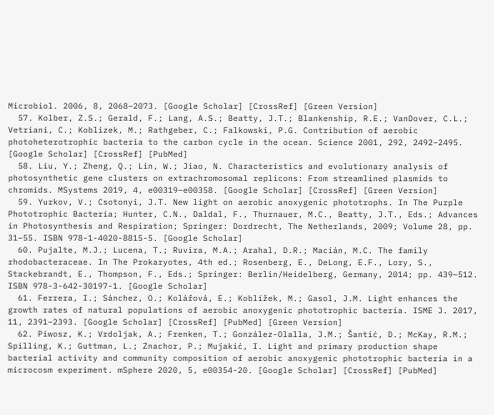Microbiol. 2006, 8, 2068–2073. [Google Scholar] [CrossRef] [Green Version]
  57. Kolber, Z.S.; Gerald, F.; Lang, A.S.; Beatty, J.T.; Blankenship, R.E.; VanDover, C.L.; Vetriani, C.; Koblizek, M.; Rathgeber, C.; Falkowski, P.G. Contribution of aerobic photoheterotrophic bacteria to the carbon cycle in the ocean. Science 2001, 292, 2492–2495. [Google Scholar] [CrossRef] [PubMed]
  58. Liu, Y.; Zheng, Q.; Lin, W.; Jiao, N. Characteristics and evolutionary analysis of photosynthetic gene clusters on extrachromosomal replicons: From streamlined plasmids to chromids. MSystems 2019, 4, e00319–e00358. [Google Scholar] [CrossRef] [Green Version]
  59. Yurkov, V.; Csotonyi, J.T. New light on aerobic anoxygenic phototrophs. In The Purple Phototrophic Bacteria; Hunter, C.N., Daldal, F., Thurnauer, M.C., Beatty, J.T., Eds.; Advances in Photosynthesis and Respiration; Springer: Dordrecht, The Netherlands, 2009; Volume 28, pp. 31–55. ISBN 978-1-4020-8815-5. [Google Scholar]
  60. Pujalte, M.J.; Lucena, T.; Ruvira, M.A.; Arahal, D.R.; Macián, M.C. The family rhodobacteraceae. In The Prokaryotes, 4th ed.; Rosenberg, E., DeLong, E.F., Lory, S., Stackebrandt, E., Thompson, F., Eds.; Springer: Berlin/Heidelberg, Germany, 2014; pp. 439–512. ISBN 978-3-642-30197-1. [Google Scholar]
  61. Ferrera, I.; Sánchez, O.; Kolářová, E.; Koblížek, M.; Gasol, J.M. Light enhances the growth rates of natural populations of aerobic anoxygenic phototrophic bacteria. ISME J. 2017, 11, 2391–2393. [Google Scholar] [CrossRef] [PubMed] [Green Version]
  62. Piwosz, K.; Vrdoljak, A.; Frenken, T.; González-Olalla, J.M.; Šantić, D.; McKay, R.M.; Spilling, K.; Guttman, L.; Znachor, P.; Mujakić, I. Light and primary production shape bacterial activity and community composition of aerobic anoxygenic phototrophic bacteria in a microcosm experiment. mSphere 2020, 5, e00354-20. [Google Scholar] [CrossRef] [PubMed]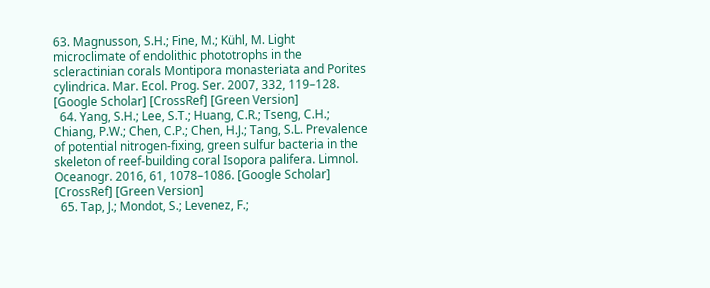63. Magnusson, S.H.; Fine, M.; Kühl, M. Light microclimate of endolithic phototrophs in the scleractinian corals Montipora monasteriata and Porites cylindrica. Mar. Ecol. Prog. Ser. 2007, 332, 119–128. [Google Scholar] [CrossRef] [Green Version]
  64. Yang, S.H.; Lee, S.T.; Huang, C.R.; Tseng, C.H.; Chiang, P.W.; Chen, C.P.; Chen, H.J.; Tang, S.L. Prevalence of potential nitrogen-fixing, green sulfur bacteria in the skeleton of reef-building coral Isopora palifera. Limnol. Oceanogr. 2016, 61, 1078–1086. [Google Scholar] [CrossRef] [Green Version]
  65. Tap, J.; Mondot, S.; Levenez, F.;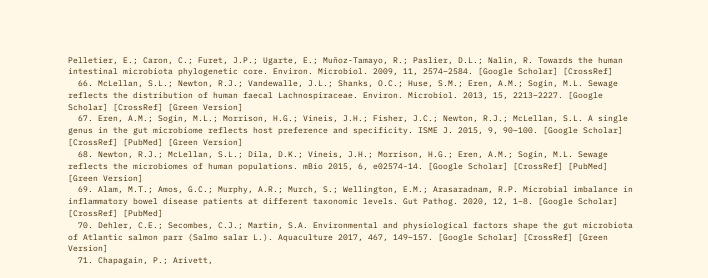Pelletier, E.; Caron, C.; Furet, J.P.; Ugarte, E.; Muñoz-Tamayo, R.; Paslier, D.L.; Nalin, R. Towards the human intestinal microbiota phylogenetic core. Environ. Microbiol. 2009, 11, 2574–2584. [Google Scholar] [CrossRef]
  66. McLellan, S.L.; Newton, R.J.; Vandewalle, J.L.; Shanks, O.C.; Huse, S.M.; Eren, A.M.; Sogin, M.L. Sewage reflects the distribution of human faecal Lachnospiraceae. Environ. Microbiol. 2013, 15, 2213–2227. [Google Scholar] [CrossRef] [Green Version]
  67. Eren, A.M.; Sogin, M.L.; Morrison, H.G.; Vineis, J.H.; Fisher, J.C.; Newton, R.J.; McLellan, S.L. A single genus in the gut microbiome reflects host preference and specificity. ISME J. 2015, 9, 90–100. [Google Scholar] [CrossRef] [PubMed] [Green Version]
  68. Newton, R.J.; McLellan, S.L.; Dila, D.K.; Vineis, J.H.; Morrison, H.G.; Eren, A.M.; Sogin, M.L. Sewage reflects the microbiomes of human populations. mBio 2015, 6, e02574-14. [Google Scholar] [CrossRef] [PubMed] [Green Version]
  69. Alam, M.T.; Amos, G.C.; Murphy, A.R.; Murch, S.; Wellington, E.M.; Arasaradnam, R.P. Microbial imbalance in inflammatory bowel disease patients at different taxonomic levels. Gut Pathog. 2020, 12, 1–8. [Google Scholar] [CrossRef] [PubMed]
  70. Dehler, C.E.; Secombes, C.J.; Martin, S.A. Environmental and physiological factors shape the gut microbiota of Atlantic salmon parr (Salmo salar L.). Aquaculture 2017, 467, 149–157. [Google Scholar] [CrossRef] [Green Version]
  71. Chapagain, P.; Arivett,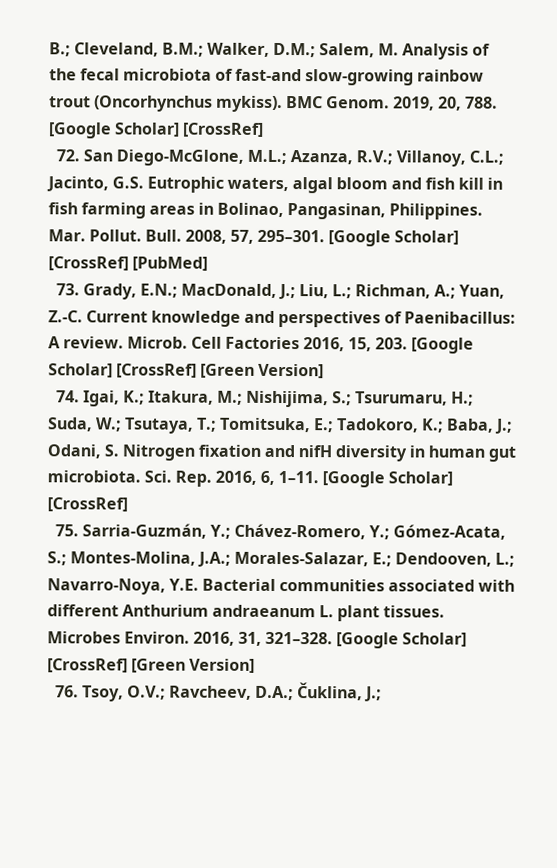B.; Cleveland, B.M.; Walker, D.M.; Salem, M. Analysis of the fecal microbiota of fast-and slow-growing rainbow trout (Oncorhynchus mykiss). BMC Genom. 2019, 20, 788. [Google Scholar] [CrossRef]
  72. San Diego-McGlone, M.L.; Azanza, R.V.; Villanoy, C.L.; Jacinto, G.S. Eutrophic waters, algal bloom and fish kill in fish farming areas in Bolinao, Pangasinan, Philippines. Mar. Pollut. Bull. 2008, 57, 295–301. [Google Scholar] [CrossRef] [PubMed]
  73. Grady, E.N.; MacDonald, J.; Liu, L.; Richman, A.; Yuan, Z.-C. Current knowledge and perspectives of Paenibacillus: A review. Microb. Cell Factories 2016, 15, 203. [Google Scholar] [CrossRef] [Green Version]
  74. Igai, K.; Itakura, M.; Nishijima, S.; Tsurumaru, H.; Suda, W.; Tsutaya, T.; Tomitsuka, E.; Tadokoro, K.; Baba, J.; Odani, S. Nitrogen fixation and nifH diversity in human gut microbiota. Sci. Rep. 2016, 6, 1–11. [Google Scholar] [CrossRef]
  75. Sarria-Guzmán, Y.; Chávez-Romero, Y.; Gómez-Acata, S.; Montes-Molina, J.A.; Morales-Salazar, E.; Dendooven, L.; Navarro-Noya, Y.E. Bacterial communities associated with different Anthurium andraeanum L. plant tissues. Microbes Environ. 2016, 31, 321–328. [Google Scholar] [CrossRef] [Green Version]
  76. Tsoy, O.V.; Ravcheev, D.A.; Čuklina, J.;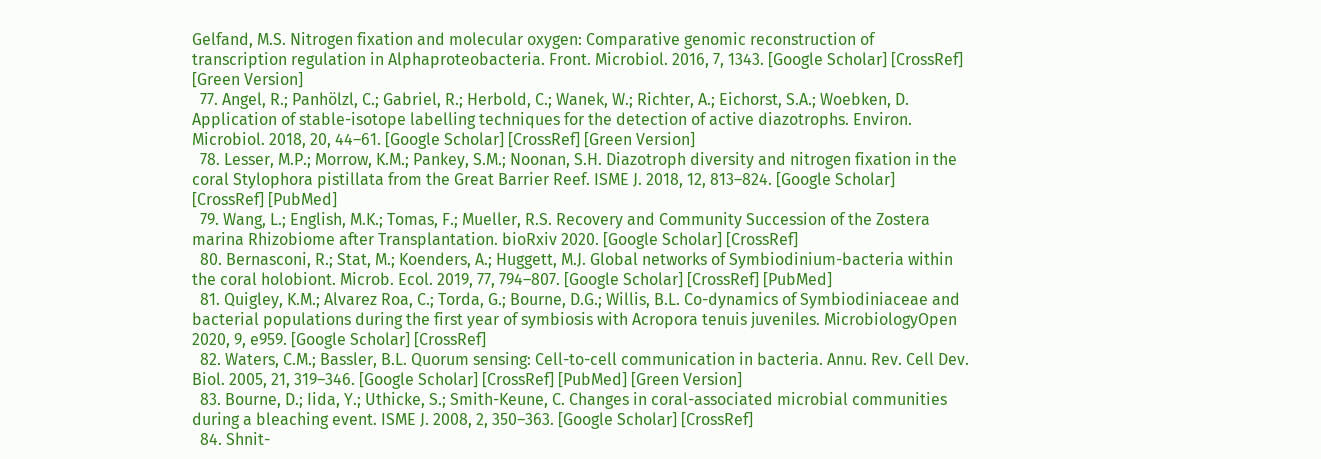Gelfand, M.S. Nitrogen fixation and molecular oxygen: Comparative genomic reconstruction of transcription regulation in Alphaproteobacteria. Front. Microbiol. 2016, 7, 1343. [Google Scholar] [CrossRef] [Green Version]
  77. Angel, R.; Panhölzl, C.; Gabriel, R.; Herbold, C.; Wanek, W.; Richter, A.; Eichorst, S.A.; Woebken, D. Application of stable-isotope labelling techniques for the detection of active diazotrophs. Environ. Microbiol. 2018, 20, 44–61. [Google Scholar] [CrossRef] [Green Version]
  78. Lesser, M.P.; Morrow, K.M.; Pankey, S.M.; Noonan, S.H. Diazotroph diversity and nitrogen fixation in the coral Stylophora pistillata from the Great Barrier Reef. ISME J. 2018, 12, 813–824. [Google Scholar] [CrossRef] [PubMed]
  79. Wang, L.; English, M.K.; Tomas, F.; Mueller, R.S. Recovery and Community Succession of the Zostera marina Rhizobiome after Transplantation. bioRxiv 2020. [Google Scholar] [CrossRef]
  80. Bernasconi, R.; Stat, M.; Koenders, A.; Huggett, M.J. Global networks of Symbiodinium-bacteria within the coral holobiont. Microb. Ecol. 2019, 77, 794–807. [Google Scholar] [CrossRef] [PubMed]
  81. Quigley, K.M.; Alvarez Roa, C.; Torda, G.; Bourne, D.G.; Willis, B.L. Co-dynamics of Symbiodiniaceae and bacterial populations during the first year of symbiosis with Acropora tenuis juveniles. MicrobiologyOpen 2020, 9, e959. [Google Scholar] [CrossRef]
  82. Waters, C.M.; Bassler, B.L. Quorum sensing: Cell-to-cell communication in bacteria. Annu. Rev. Cell Dev. Biol. 2005, 21, 319–346. [Google Scholar] [CrossRef] [PubMed] [Green Version]
  83. Bourne, D.; Iida, Y.; Uthicke, S.; Smith-Keune, C. Changes in coral-associated microbial communities during a bleaching event. ISME J. 2008, 2, 350–363. [Google Scholar] [CrossRef]
  84. Shnit-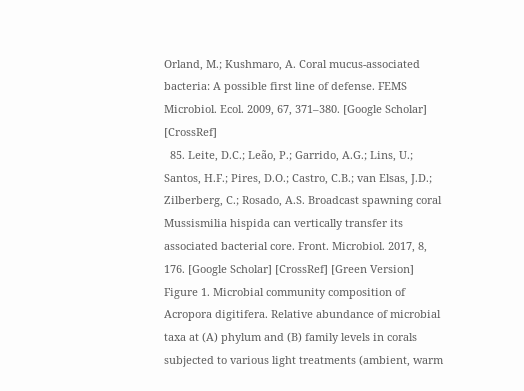Orland, M.; Kushmaro, A. Coral mucus-associated bacteria: A possible first line of defense. FEMS Microbiol. Ecol. 2009, 67, 371–380. [Google Scholar] [CrossRef]
  85. Leite, D.C.; Leão, P.; Garrido, A.G.; Lins, U.; Santos, H.F.; Pires, D.O.; Castro, C.B.; van Elsas, J.D.; Zilberberg, C.; Rosado, A.S. Broadcast spawning coral Mussismilia hispida can vertically transfer its associated bacterial core. Front. Microbiol. 2017, 8, 176. [Google Scholar] [CrossRef] [Green Version]
Figure 1. Microbial community composition of Acropora digitifera. Relative abundance of microbial taxa at (A) phylum and (B) family levels in corals subjected to various light treatments (ambient, warm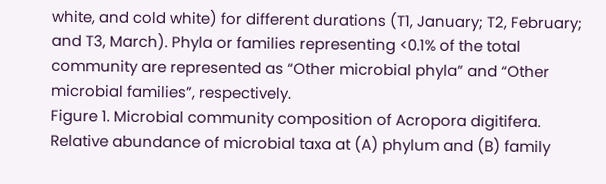white, and cold white) for different durations (T1, January; T2, February; and T3, March). Phyla or families representing <0.1% of the total community are represented as “Other microbial phyla” and “Other microbial families”, respectively.
Figure 1. Microbial community composition of Acropora digitifera. Relative abundance of microbial taxa at (A) phylum and (B) family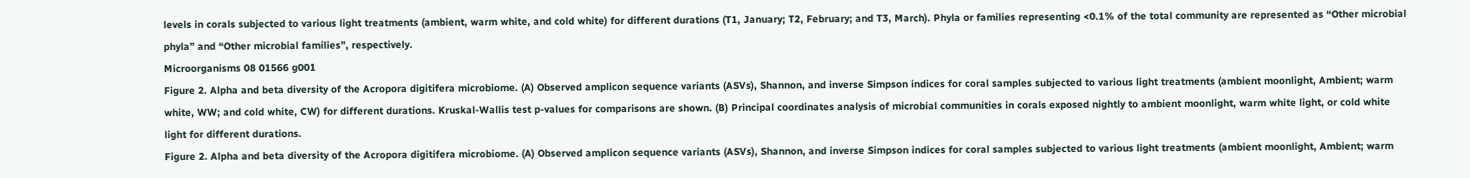levels in corals subjected to various light treatments (ambient, warm white, and cold white) for different durations (T1, January; T2, February; and T3, March). Phyla or families representing <0.1% of the total community are represented as “Other microbial phyla” and “Other microbial families”, respectively.
Microorganisms 08 01566 g001
Figure 2. Alpha and beta diversity of the Acropora digitifera microbiome. (A) Observed amplicon sequence variants (ASVs), Shannon, and inverse Simpson indices for coral samples subjected to various light treatments (ambient moonlight, Ambient; warm white, WW; and cold white, CW) for different durations. Kruskal-Wallis test p-values for comparisons are shown. (B) Principal coordinates analysis of microbial communities in corals exposed nightly to ambient moonlight, warm white light, or cold white light for different durations.
Figure 2. Alpha and beta diversity of the Acropora digitifera microbiome. (A) Observed amplicon sequence variants (ASVs), Shannon, and inverse Simpson indices for coral samples subjected to various light treatments (ambient moonlight, Ambient; warm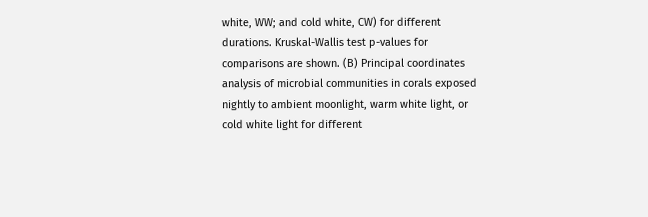white, WW; and cold white, CW) for different durations. Kruskal-Wallis test p-values for comparisons are shown. (B) Principal coordinates analysis of microbial communities in corals exposed nightly to ambient moonlight, warm white light, or cold white light for different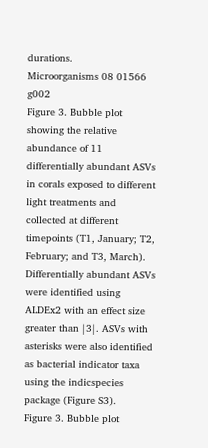durations.
Microorganisms 08 01566 g002
Figure 3. Bubble plot showing the relative abundance of 11 differentially abundant ASVs in corals exposed to different light treatments and collected at different timepoints (T1, January; T2, February; and T3, March). Differentially abundant ASVs were identified using ALDEx2 with an effect size greater than |3|. ASVs with asterisks were also identified as bacterial indicator taxa using the indicspecies package (Figure S3).
Figure 3. Bubble plot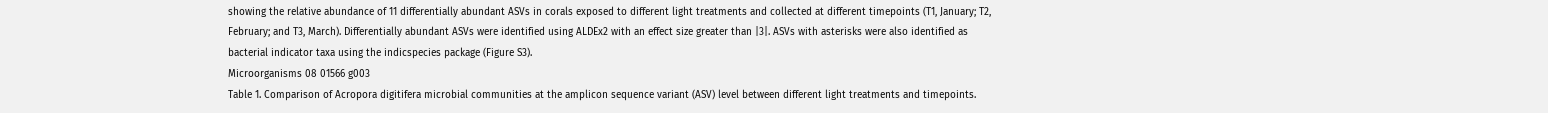showing the relative abundance of 11 differentially abundant ASVs in corals exposed to different light treatments and collected at different timepoints (T1, January; T2, February; and T3, March). Differentially abundant ASVs were identified using ALDEx2 with an effect size greater than |3|. ASVs with asterisks were also identified as bacterial indicator taxa using the indicspecies package (Figure S3).
Microorganisms 08 01566 g003
Table 1. Comparison of Acropora digitifera microbial communities at the amplicon sequence variant (ASV) level between different light treatments and timepoints.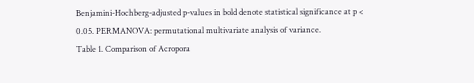Benjamini-Hochberg-adjusted p-values in bold denote statistical significance at p < 0.05. PERMANOVA: permutational multivariate analysis of variance.
Table 1. Comparison of Acropora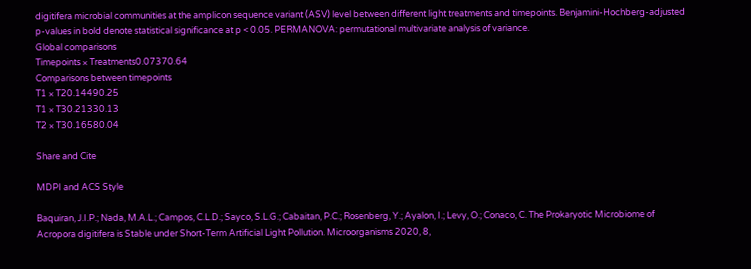digitifera microbial communities at the amplicon sequence variant (ASV) level between different light treatments and timepoints. Benjamini-Hochberg-adjusted p-values in bold denote statistical significance at p < 0.05. PERMANOVA: permutational multivariate analysis of variance.
Global comparisons
Timepoints × Treatments0.07370.64
Comparisons between timepoints
T1 × T20.14490.25
T1 × T30.21330.13
T2 × T30.16580.04

Share and Cite

MDPI and ACS Style

Baquiran, J.I.P.; Nada, M.A.L.; Campos, C.L.D.; Sayco, S.L.G.; Cabaitan, P.C.; Rosenberg, Y.; Ayalon, I.; Levy, O.; Conaco, C. The Prokaryotic Microbiome of Acropora digitifera is Stable under Short-Term Artificial Light Pollution. Microorganisms 2020, 8,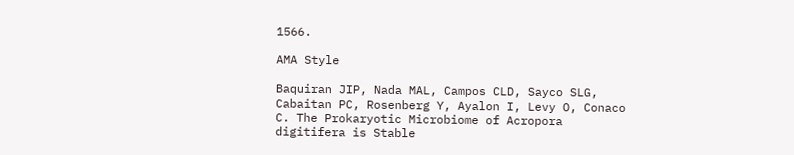1566.

AMA Style

Baquiran JIP, Nada MAL, Campos CLD, Sayco SLG, Cabaitan PC, Rosenberg Y, Ayalon I, Levy O, Conaco C. The Prokaryotic Microbiome of Acropora digitifera is Stable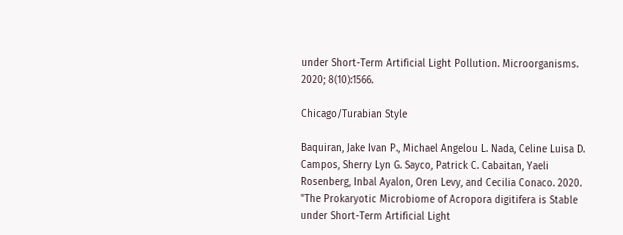under Short-Term Artificial Light Pollution. Microorganisms. 2020; 8(10):1566.

Chicago/Turabian Style

Baquiran, Jake Ivan P., Michael Angelou L. Nada, Celine Luisa D. Campos, Sherry Lyn G. Sayco, Patrick C. Cabaitan, Yaeli Rosenberg, Inbal Ayalon, Oren Levy, and Cecilia Conaco. 2020. "The Prokaryotic Microbiome of Acropora digitifera is Stable under Short-Term Artificial Light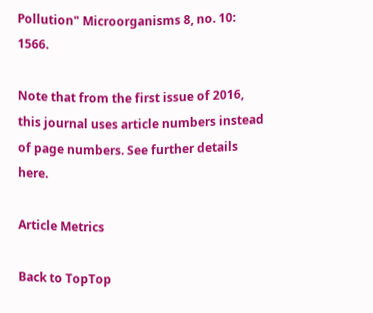Pollution" Microorganisms 8, no. 10: 1566.

Note that from the first issue of 2016, this journal uses article numbers instead of page numbers. See further details here.

Article Metrics

Back to TopTop